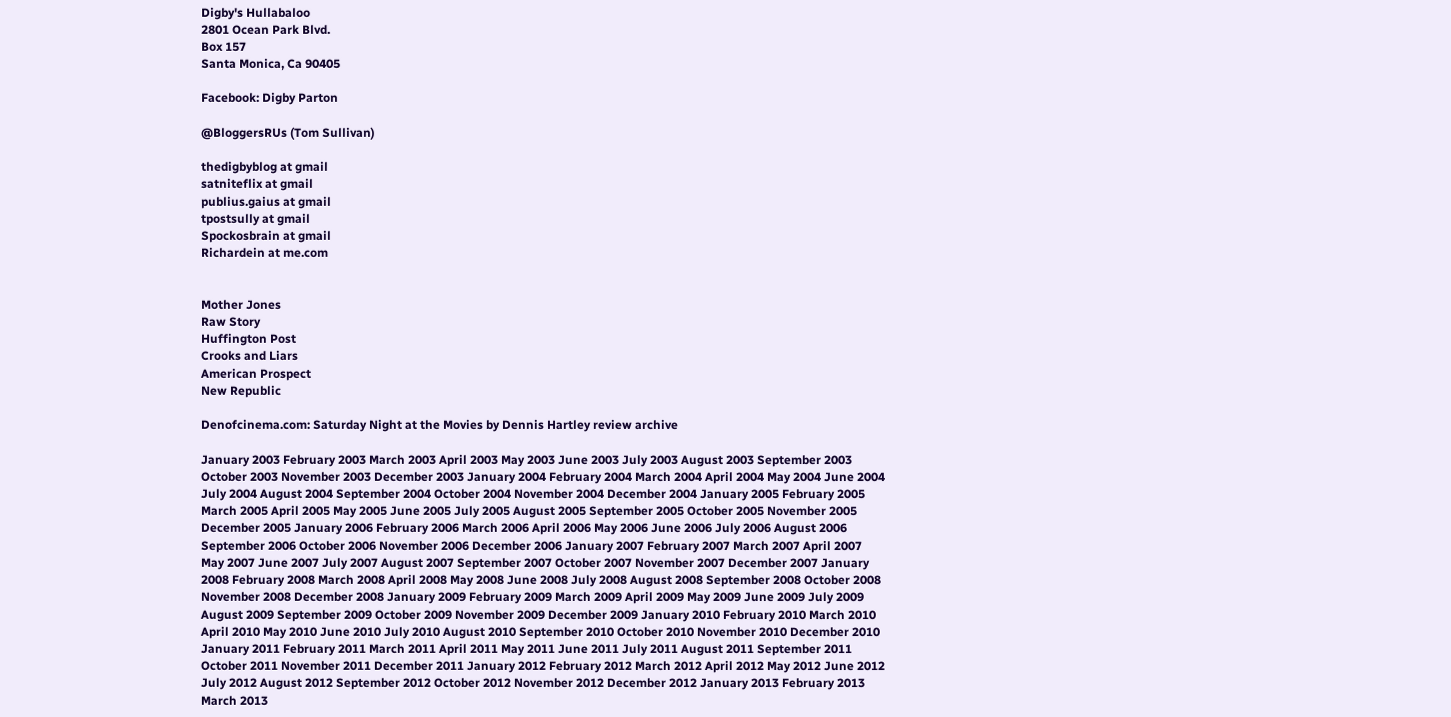Digby's Hullabaloo
2801 Ocean Park Blvd.
Box 157
Santa Monica, Ca 90405

Facebook: Digby Parton

@BloggersRUs (Tom Sullivan)

thedigbyblog at gmail
satniteflix at gmail
publius.gaius at gmail
tpostsully at gmail
Spockosbrain at gmail
Richardein at me.com


Mother Jones
Raw Story
Huffington Post
Crooks and Liars
American Prospect
New Republic

Denofcinema.com: Saturday Night at the Movies by Dennis Hartley review archive

January 2003 February 2003 March 2003 April 2003 May 2003 June 2003 July 2003 August 2003 September 2003 October 2003 November 2003 December 2003 January 2004 February 2004 March 2004 April 2004 May 2004 June 2004 July 2004 August 2004 September 2004 October 2004 November 2004 December 2004 January 2005 February 2005 March 2005 April 2005 May 2005 June 2005 July 2005 August 2005 September 2005 October 2005 November 2005 December 2005 January 2006 February 2006 March 2006 April 2006 May 2006 June 2006 July 2006 August 2006 September 2006 October 2006 November 2006 December 2006 January 2007 February 2007 March 2007 April 2007 May 2007 June 2007 July 2007 August 2007 September 2007 October 2007 November 2007 December 2007 January 2008 February 2008 March 2008 April 2008 May 2008 June 2008 July 2008 August 2008 September 2008 October 2008 November 2008 December 2008 January 2009 February 2009 March 2009 April 2009 May 2009 June 2009 July 2009 August 2009 September 2009 October 2009 November 2009 December 2009 January 2010 February 2010 March 2010 April 2010 May 2010 June 2010 July 2010 August 2010 September 2010 October 2010 November 2010 December 2010 January 2011 February 2011 March 2011 April 2011 May 2011 June 2011 July 2011 August 2011 September 2011 October 2011 November 2011 December 2011 January 2012 February 2012 March 2012 April 2012 May 2012 June 2012 July 2012 August 2012 September 2012 October 2012 November 2012 December 2012 January 2013 February 2013 March 2013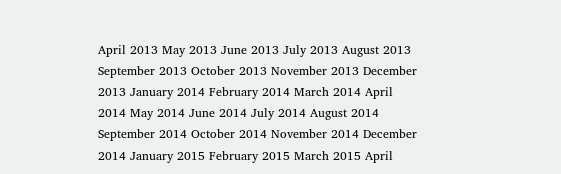April 2013 May 2013 June 2013 July 2013 August 2013 September 2013 October 2013 November 2013 December 2013 January 2014 February 2014 March 2014 April 2014 May 2014 June 2014 July 2014 August 2014 September 2014 October 2014 November 2014 December 2014 January 2015 February 2015 March 2015 April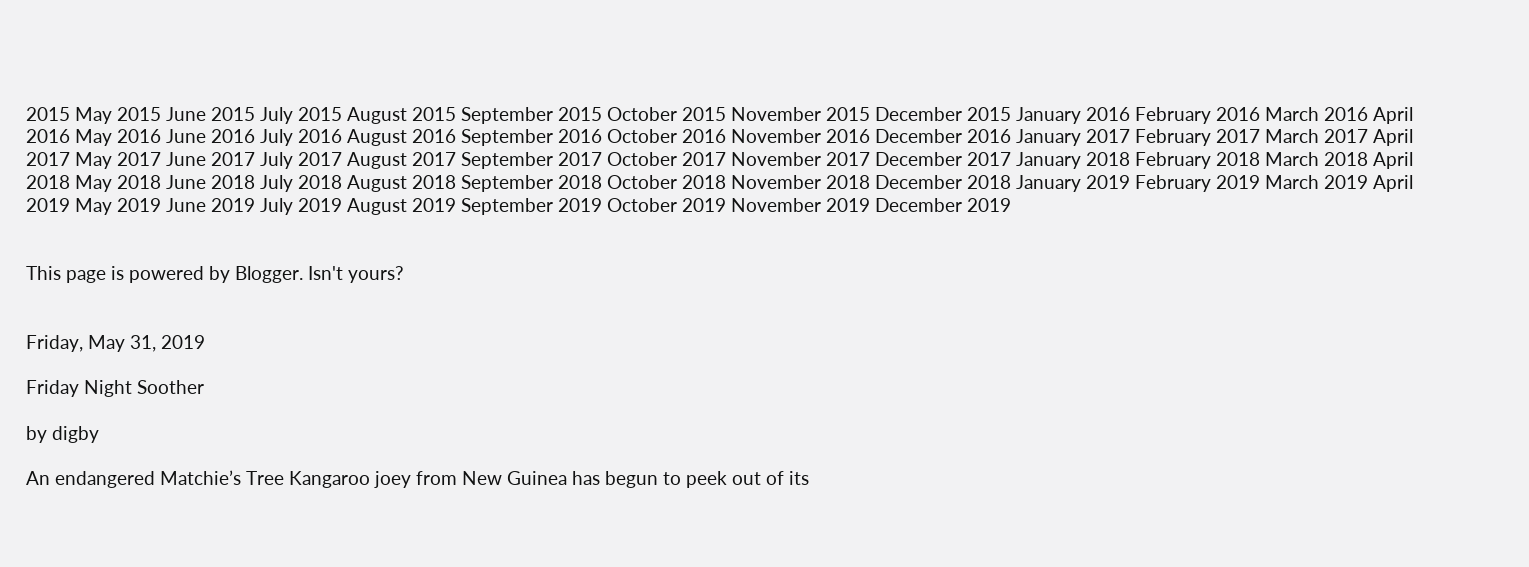2015 May 2015 June 2015 July 2015 August 2015 September 2015 October 2015 November 2015 December 2015 January 2016 February 2016 March 2016 April 2016 May 2016 June 2016 July 2016 August 2016 September 2016 October 2016 November 2016 December 2016 January 2017 February 2017 March 2017 April 2017 May 2017 June 2017 July 2017 August 2017 September 2017 October 2017 November 2017 December 2017 January 2018 February 2018 March 2018 April 2018 May 2018 June 2018 July 2018 August 2018 September 2018 October 2018 November 2018 December 2018 January 2019 February 2019 March 2019 April 2019 May 2019 June 2019 July 2019 August 2019 September 2019 October 2019 November 2019 December 2019


This page is powered by Blogger. Isn't yours?


Friday, May 31, 2019

Friday Night Soother

by digby

An endangered Matchie’s Tree Kangaroo joey from New Guinea has begun to peek out of its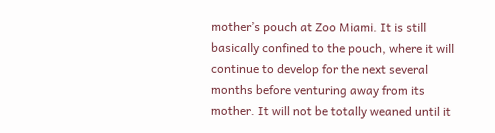mother’s pouch at Zoo Miami. It is still basically confined to the pouch, where it will continue to develop for the next several months before venturing away from its mother. It will not be totally weaned until it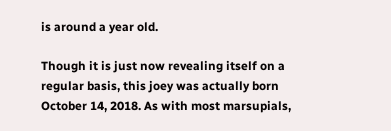is around a year old.

Though it is just now revealing itself on a regular basis, this joey was actually born October 14, 2018. As with most marsupials,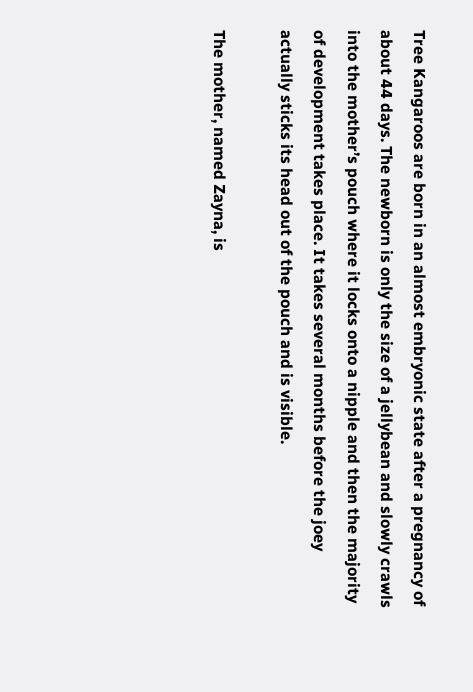Tree Kangaroos are born in an almost embryonic state after a pregnancy of about 44 days. The newborn is only the size of a jellybean and slowly crawls into the mother’s pouch where it locks onto a nipple and then the majority of development takes place. It takes several months before the joey actually sticks its head out of the pouch and is visible.

The mother, named Zayna, is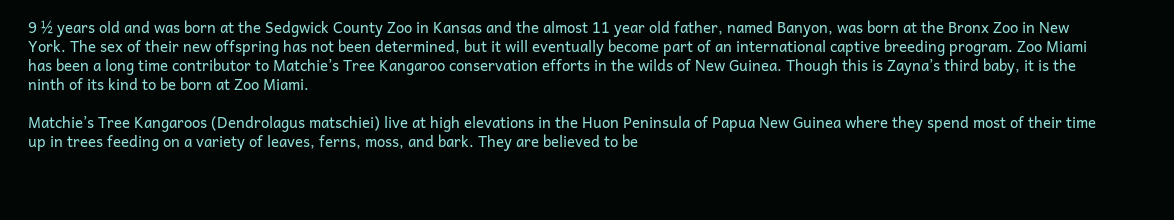9 ½ years old and was born at the Sedgwick County Zoo in Kansas and the almost 11 year old father, named Banyon, was born at the Bronx Zoo in New York. The sex of their new offspring has not been determined, but it will eventually become part of an international captive breeding program. Zoo Miami has been a long time contributor to Matchie’s Tree Kangaroo conservation efforts in the wilds of New Guinea. Though this is Zayna’s third baby, it is the ninth of its kind to be born at Zoo Miami.

Matchie’s Tree Kangaroos (Dendrolagus matschiei) live at high elevations in the Huon Peninsula of Papua New Guinea where they spend most of their time up in trees feeding on a variety of leaves, ferns, moss, and bark. They are believed to be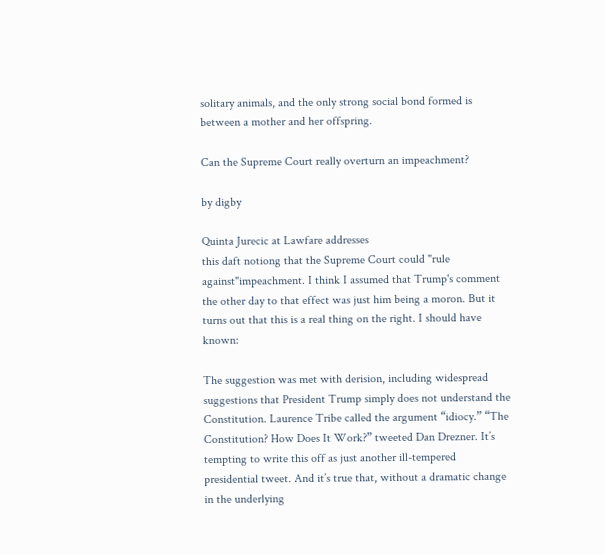solitary animals, and the only strong social bond formed is between a mother and her offspring.

Can the Supreme Court really overturn an impeachment?

by digby

Quinta Jurecic at Lawfare addresses
this daft notiong that the Supreme Court could "rule against"impeachment. I think I assumed that Trump's comment the other day to that effect was just him being a moron. But it turns out that this is a real thing on the right. I should have known:

The suggestion was met with derision, including widespread suggestions that President Trump simply does not understand the Constitution. Laurence Tribe called the argument “idiocy.” “The Constitution? How Does It Work?” tweeted Dan Drezner. It’s tempting to write this off as just another ill-tempered presidential tweet. And it’s true that, without a dramatic change in the underlying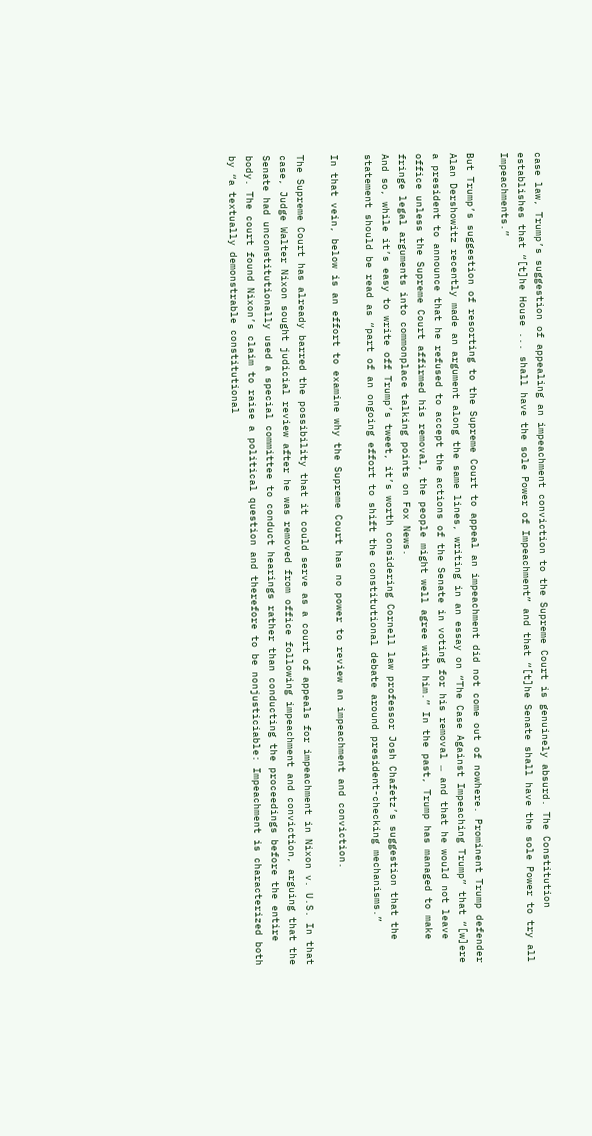case law, Trump’s suggestion of appealing an impeachment conviction to the Supreme Court is genuinely absurd. The Constitution establishes that “[t]he House ... shall have the sole Power of Impeachment” and that “[t]he Senate shall have the sole Power to try all Impeachments.”

But Trump’s suggestion of resorting to the Supreme Court to appeal an impeachment did not come out of nowhere. Prominent Trump defender Alan Dershowitz recently made an argument along the same lines, writing in an essay on “The Case Against Impeaching Trump” that “[w]ere a president to announce that he refused to accept the actions of the Senate in voting for his removal … and that he would not leave office unless the Supreme Court affirmed his removal, the people might well agree with him.” In the past, Trump has managed to make fringe legal arguments into commonplace talking points on Fox News.
And so, while it’s easy to write off Trump’s tweet, it’s worth considering Cornell law professor Josh Chafetz’s suggestion that the statement should be read as “part of an ongoing effort to shift the constitutional debate around president-checking mechanisms.”

In that vein, below is an effort to examine why the Supreme Court has no power to review an impeachment and conviction.

The Supreme Court has already barred the possibility that it could serve as a court of appeals for impeachment in Nixon v. U.S. In that case, Judge Walter Nixon sought judicial review after he was removed from office following impeachment and conviction, arguing that the Senate had unconstitutionally used a special committee to conduct hearings rather than conducting the proceedings before the entire body. The court found Nixon’s claim to raise a political question and therefore to be nonjusticiable: Impeachment is characterized both by “a textually demonstrable constitutional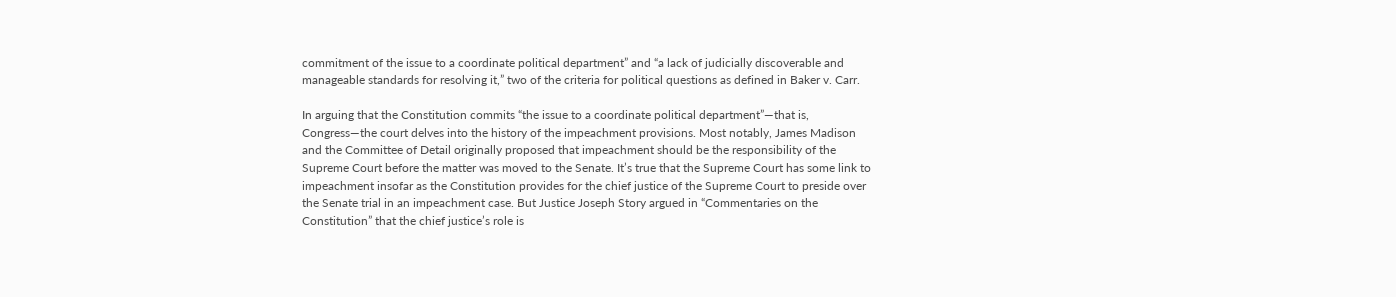commitment of the issue to a coordinate political department” and “a lack of judicially discoverable and manageable standards for resolving it,” two of the criteria for political questions as defined in Baker v. Carr.

In arguing that the Constitution commits “the issue to a coordinate political department”—that is, Congress—the court delves into the history of the impeachment provisions. Most notably, James Madison and the Committee of Detail originally proposed that impeachment should be the responsibility of the Supreme Court before the matter was moved to the Senate. It’s true that the Supreme Court has some link to impeachment insofar as the Constitution provides for the chief justice of the Supreme Court to preside over the Senate trial in an impeachment case. But Justice Joseph Story argued in “Commentaries on the Constitution” that the chief justice’s role is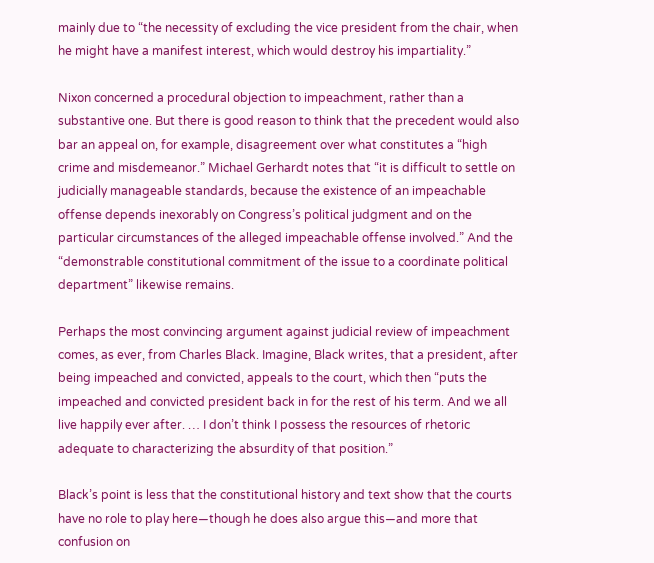mainly due to “the necessity of excluding the vice president from the chair, when he might have a manifest interest, which would destroy his impartiality.”

Nixon concerned a procedural objection to impeachment, rather than a substantive one. But there is good reason to think that the precedent would also bar an appeal on, for example, disagreement over what constitutes a “high crime and misdemeanor.” Michael Gerhardt notes that “it is difficult to settle on judicially manageable standards, because the existence of an impeachable offense depends inexorably on Congress’s political judgment and on the particular circumstances of the alleged impeachable offense involved.” And the “demonstrable constitutional commitment of the issue to a coordinate political department” likewise remains.

Perhaps the most convincing argument against judicial review of impeachment comes, as ever, from Charles Black. Imagine, Black writes, that a president, after being impeached and convicted, appeals to the court, which then “puts the impeached and convicted president back in for the rest of his term. And we all live happily ever after. … I don’t think I possess the resources of rhetoric adequate to characterizing the absurdity of that position.”

Black’s point is less that the constitutional history and text show that the courts have no role to play here—though he does also argue this—and more that confusion on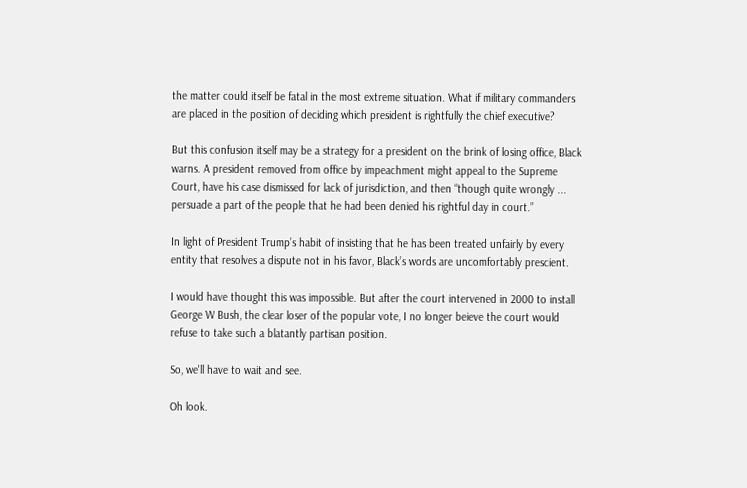the matter could itself be fatal in the most extreme situation. What if military commanders are placed in the position of deciding which president is rightfully the chief executive?

But this confusion itself may be a strategy for a president on the brink of losing office, Black warns. A president removed from office by impeachment might appeal to the Supreme Court, have his case dismissed for lack of jurisdiction, and then “though quite wrongly ... persuade a part of the people that he had been denied his rightful day in court.”

In light of President Trump’s habit of insisting that he has been treated unfairly by every entity that resolves a dispute not in his favor, Black’s words are uncomfortably prescient.

I would have thought this was impossible. But after the court intervened in 2000 to install George W Bush, the clear loser of the popular vote, I no longer beieve the court would refuse to take such a blatantly partisan position.

So, we'll have to wait and see.

Oh look.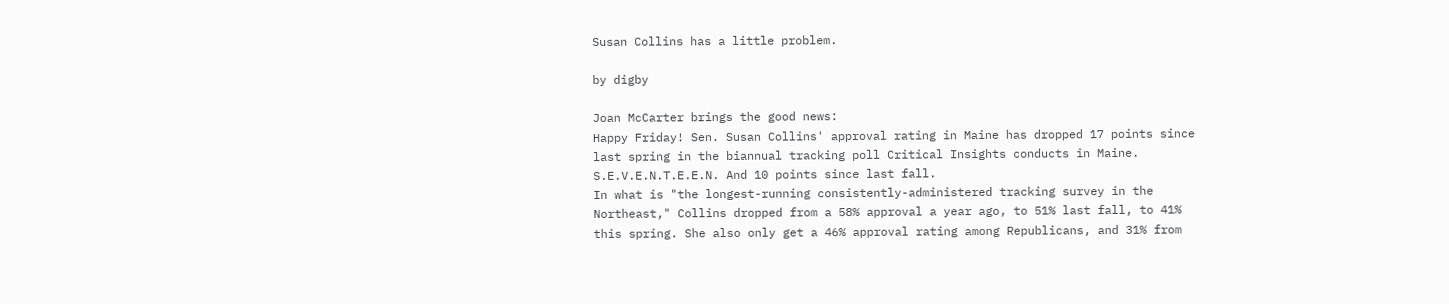Susan Collins has a little problem.

by digby

Joan McCarter brings the good news:
Happy Friday! Sen. Susan Collins' approval rating in Maine has dropped 17 points since last spring in the biannual tracking poll Critical Insights conducts in Maine. S.E.V.E.N.T.E.E.N. And 10 points since last fall.
In what is "the longest-running consistently-administered tracking survey in the Northeast," Collins dropped from a 58% approval a year ago, to 51% last fall, to 41% this spring. She also only get a 46% approval rating among Republicans, and 31% from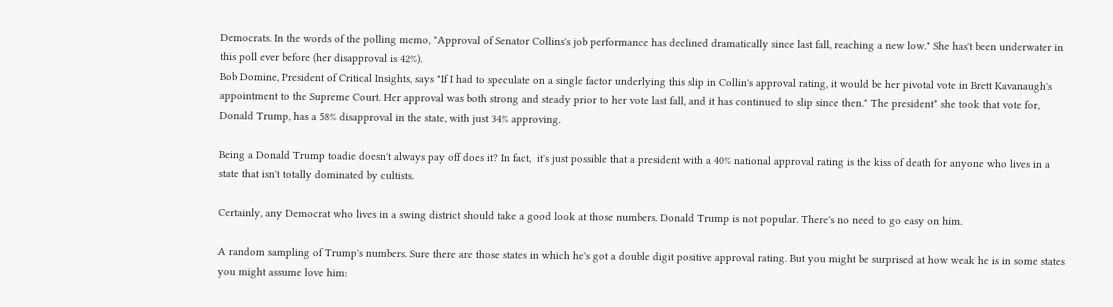Democrats. In the words of the polling memo, "Approval of Senator Collins's job performance has declined dramatically since last fall, reaching a new low." She has't been underwater in this poll ever before (her disapproval is 42%).
Bob Domine, President of Critical Insights, says "If I had to speculate on a single factor underlying this slip in Collin's approval rating, it would be her pivotal vote in Brett Kavanaugh's appointment to the Supreme Court. Her approval was both strong and steady prior to her vote last fall, and it has continued to slip since then." The president* she took that vote for, Donald Trump, has a 58% disapproval in the state, with just 34% approving.

Being a Donald Trump toadie doesn't always pay off does it? In fact,  it's just possible that a president with a 40% national approval rating is the kiss of death for anyone who lives in a state that isn't totally dominated by cultists.

Certainly, any Democrat who lives in a swing district should take a good look at those numbers. Donald Trump is not popular. There's no need to go easy on him.

A random sampling of Trump's numbers. Sure there are those states in which he's got a double digit positive approval rating. But you might be surprised at how weak he is in some states you might assume love him: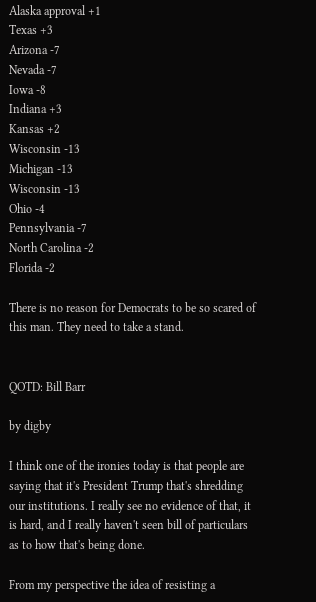Alaska approval +1
Texas +3
Arizona -7
Nevada -7
Iowa -8
Indiana +3
Kansas +2
Wisconsin -13
Michigan -13
Wisconsin -13
Ohio -4
Pennsylvania -7
North Carolina -2
Florida -2

There is no reason for Democrats to be so scared of this man. They need to take a stand.


QOTD: Bill Barr

by digby

I think one of the ironies today is that people are saying that it's President Trump that's shredding our institutions. I really see no evidence of that, it is hard, and I really haven't seen bill of particulars as to how that's being done.

From my perspective the idea of resisting a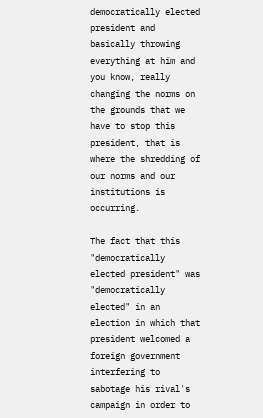democratically elected president and basically throwing everything at him and you know, really changing the norms on the grounds that we have to stop this president, that is where the shredding of our norms and our institutions is occurring.

The fact that this "democratically elected president" was "democratically elected" in an election in which that president welcomed a foreign government interfering to sabotage his rival's campaign in order to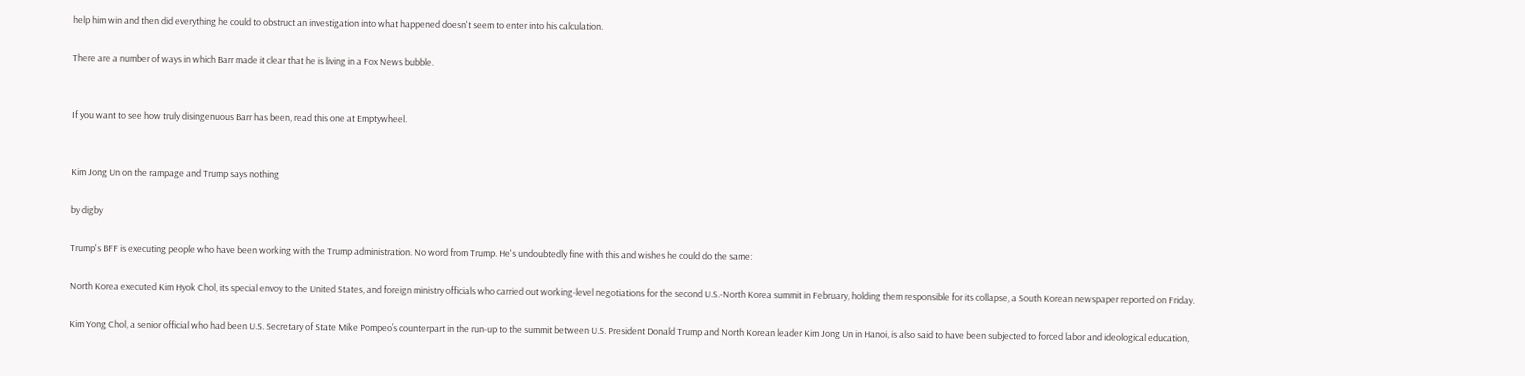help him win and then did everything he could to obstruct an investigation into what happened doesn't seem to enter into his calculation.

There are a number of ways in which Barr made it clear that he is living in a Fox News bubble.


If you want to see how truly disingenuous Barr has been, read this one at Emptywheel.


Kim Jong Un on the rampage and Trump says nothing

by digby

Trump's BFF is executing people who have been working with the Trump administration. No word from Trump. He's undoubtedly fine with this and wishes he could do the same:

North Korea executed Kim Hyok Chol, its special envoy to the United States, and foreign ministry officials who carried out working-level negotiations for the second U.S.-North Korea summit in February, holding them responsible for its collapse, a South Korean newspaper reported on Friday.

Kim Yong Chol, a senior official who had been U.S. Secretary of State Mike Pompeo’s counterpart in the run-up to the summit between U.S. President Donald Trump and North Korean leader Kim Jong Un in Hanoi, is also said to have been subjected to forced labor and ideological education,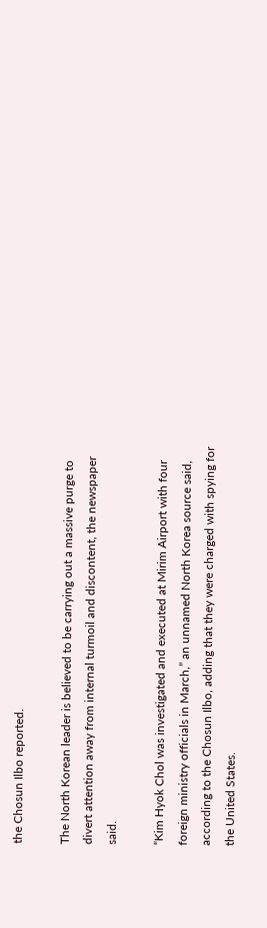the Chosun Ilbo reported.

The North Korean leader is believed to be carrying out a massive purge to divert attention away from internal turmoil and discontent, the newspaper said.

“Kim Hyok Chol was investigated and executed at Mirim Airport with four foreign ministry officials in March,” an unnamed North Korea source said, according to the Chosun Ilbo, adding that they were charged with spying for the United States.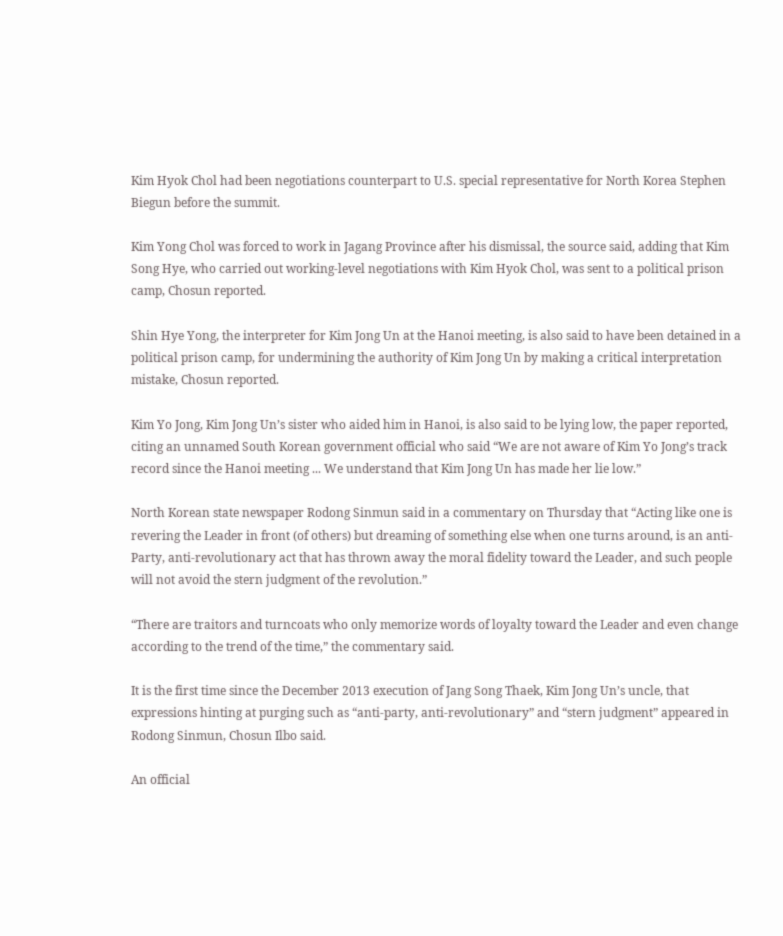Kim Hyok Chol had been negotiations counterpart to U.S. special representative for North Korea Stephen Biegun before the summit.

Kim Yong Chol was forced to work in Jagang Province after his dismissal, the source said, adding that Kim Song Hye, who carried out working-level negotiations with Kim Hyok Chol, was sent to a political prison camp, Chosun reported.

Shin Hye Yong, the interpreter for Kim Jong Un at the Hanoi meeting, is also said to have been detained in a political prison camp, for undermining the authority of Kim Jong Un by making a critical interpretation mistake, Chosun reported.

Kim Yo Jong, Kim Jong Un’s sister who aided him in Hanoi, is also said to be lying low, the paper reported, citing an unnamed South Korean government official who said “We are not aware of Kim Yo Jong’s track record since the Hanoi meeting ... We understand that Kim Jong Un has made her lie low.”

North Korean state newspaper Rodong Sinmun said in a commentary on Thursday that “Acting like one is revering the Leader in front (of others) but dreaming of something else when one turns around, is an anti-Party, anti-revolutionary act that has thrown away the moral fidelity toward the Leader, and such people will not avoid the stern judgment of the revolution.”

“There are traitors and turncoats who only memorize words of loyalty toward the Leader and even change according to the trend of the time,” the commentary said.

It is the first time since the December 2013 execution of Jang Song Thaek, Kim Jong Un’s uncle, that expressions hinting at purging such as “anti-party, anti-revolutionary” and “stern judgment” appeared in Rodong Sinmun, Chosun Ilbo said.

An official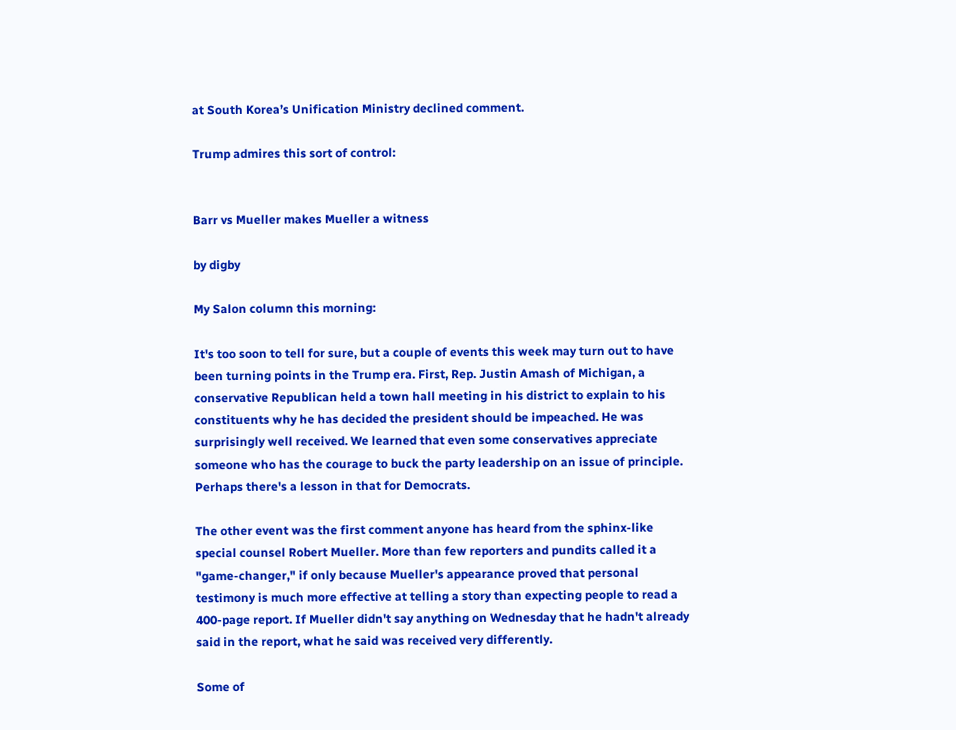at South Korea’s Unification Ministry declined comment.

Trump admires this sort of control:


Barr vs Mueller makes Mueller a witness

by digby

My Salon column this morning:

It's too soon to tell for sure, but a couple of events this week may turn out to have been turning points in the Trump era. First, Rep. Justin Amash of Michigan, a conservative Republican held a town hall meeting in his district to explain to his constituents why he has decided the president should be impeached. He was surprisingly well received. We learned that even some conservatives appreciate someone who has the courage to buck the party leadership on an issue of principle. Perhaps there's a lesson in that for Democrats.

The other event was the first comment anyone has heard from the sphinx-like special counsel Robert Mueller. More than few reporters and pundits called it a "game-changer," if only because Mueller's appearance proved that personal testimony is much more effective at telling a story than expecting people to read a 400-page report. If Mueller didn't say anything on Wednesday that he hadn't already said in the report, what he said was received very differently.

Some of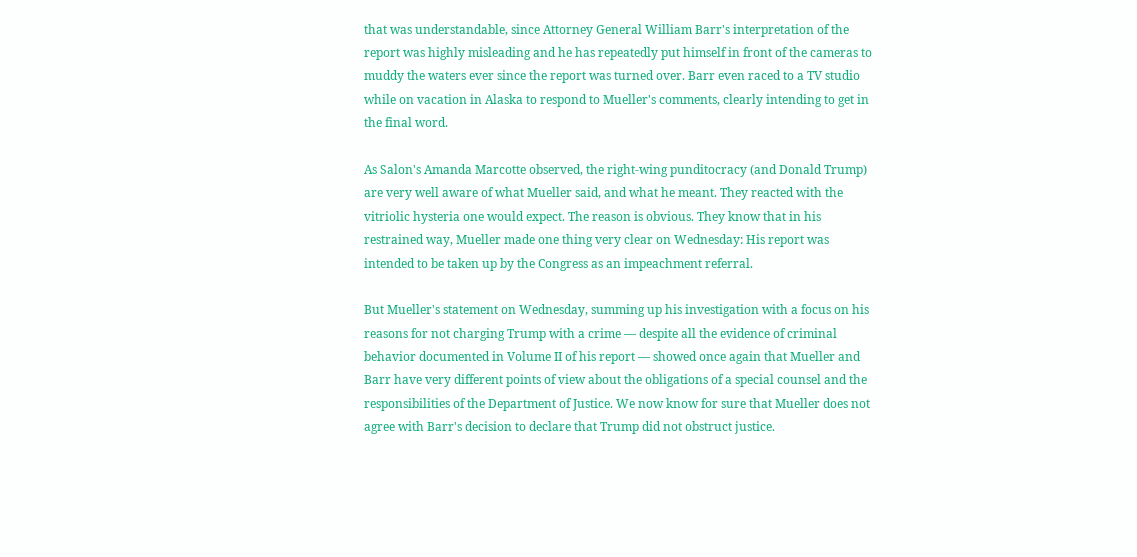that was understandable, since Attorney General William Barr's interpretation of the report was highly misleading and he has repeatedly put himself in front of the cameras to muddy the waters ever since the report was turned over. Barr even raced to a TV studio while on vacation in Alaska to respond to Mueller's comments, clearly intending to get in the final word.

As Salon's Amanda Marcotte observed, the right-wing punditocracy (and Donald Trump) are very well aware of what Mueller said, and what he meant. They reacted with the vitriolic hysteria one would expect. The reason is obvious. They know that in his restrained way, Mueller made one thing very clear on Wednesday: His report was intended to be taken up by the Congress as an impeachment referral.

But Mueller's statement on Wednesday, summing up his investigation with a focus on his reasons for not charging Trump with a crime — despite all the evidence of criminal behavior documented in Volume II of his report — showed once again that Mueller and Barr have very different points of view about the obligations of a special counsel and the responsibilities of the Department of Justice. We now know for sure that Mueller does not agree with Barr's decision to declare that Trump did not obstruct justice.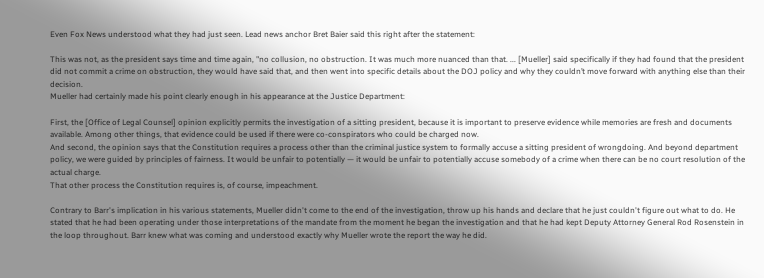Even Fox News understood what they had just seen. Lead news anchor Bret Baier said this right after the statement:

This was not, as the president says time and time again, "no collusion, no obstruction. It was much more nuanced than that. ... [Mueller] said specifically if they had found that the president did not commit a crime on obstruction, they would have said that, and then went into specific details about the DOJ policy and why they couldn’t move forward with anything else than their decision.
Mueller had certainly made his point clearly enough in his appearance at the Justice Department:

First, the [Office of Legal Counsel] opinion explicitly permits the investigation of a sitting president, because it is important to preserve evidence while memories are fresh and documents available. Among other things, that evidence could be used if there were co-conspirators who could be charged now.
And second, the opinion says that the Constitution requires a process other than the criminal justice system to formally accuse a sitting president of wrongdoing. And beyond department policy, we were guided by principles of fairness. It would be unfair to potentially — it would be unfair to potentially accuse somebody of a crime when there can be no court resolution of the actual charge.
That other process the Constitution requires is, of course, impeachment.

Contrary to Barr's implication in his various statements, Mueller didn't come to the end of the investigation, throw up his hands and declare that he just couldn't figure out what to do. He stated that he had been operating under those interpretations of the mandate from the moment he began the investigation and that he had kept Deputy Attorney General Rod Rosenstein in the loop throughout. Barr knew what was coming and understood exactly why Mueller wrote the report the way he did.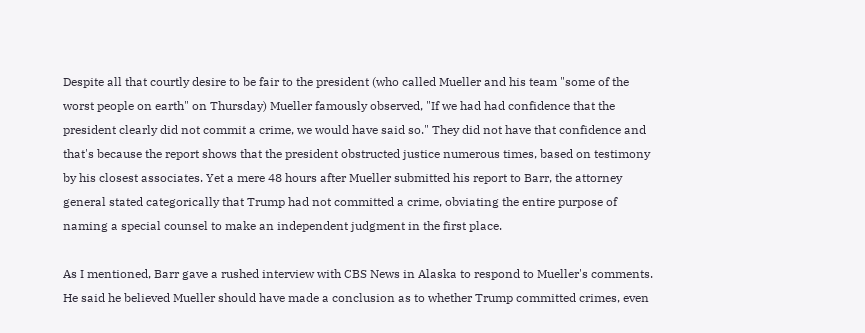Despite all that courtly desire to be fair to the president (who called Mueller and his team "some of the worst people on earth" on Thursday) Mueller famously observed, "If we had had confidence that the president clearly did not commit a crime, we would have said so." They did not have that confidence and that's because the report shows that the president obstructed justice numerous times, based on testimony by his closest associates. Yet a mere 48 hours after Mueller submitted his report to Barr, the attorney general stated categorically that Trump had not committed a crime, obviating the entire purpose of naming a special counsel to make an independent judgment in the first place.

As I mentioned, Barr gave a rushed interview with CBS News in Alaska to respond to Mueller's comments. He said he believed Mueller should have made a conclusion as to whether Trump committed crimes, even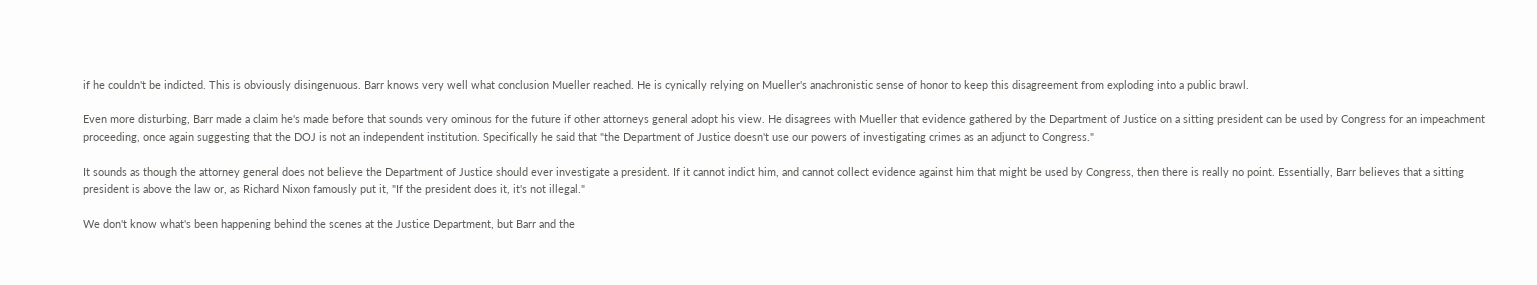if he couldn't be indicted. This is obviously disingenuous. Barr knows very well what conclusion Mueller reached. He is cynically relying on Mueller's anachronistic sense of honor to keep this disagreement from exploding into a public brawl.

Even more disturbing, Barr made a claim he's made before that sounds very ominous for the future if other attorneys general adopt his view. He disagrees with Mueller that evidence gathered by the Department of Justice on a sitting president can be used by Congress for an impeachment proceeding, once again suggesting that the DOJ is not an independent institution. Specifically he said that "the Department of Justice doesn't use our powers of investigating crimes as an adjunct to Congress."

It sounds as though the attorney general does not believe the Department of Justice should ever investigate a president. If it cannot indict him, and cannot collect evidence against him that might be used by Congress, then there is really no point. Essentially, Barr believes that a sitting president is above the law or, as Richard Nixon famously put it, "If the president does it, it's not illegal."

We don't know what's been happening behind the scenes at the Justice Department, but Barr and the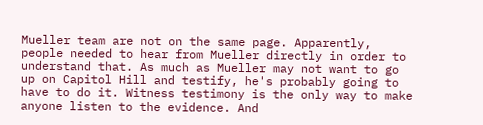Mueller team are not on the same page. Apparently, people needed to hear from Mueller directly in order to understand that. As much as Mueller may not want to go up on Capitol Hill and testify, he's probably going to have to do it. Witness testimony is the only way to make anyone listen to the evidence. And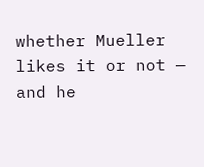whether Mueller likes it or not — and he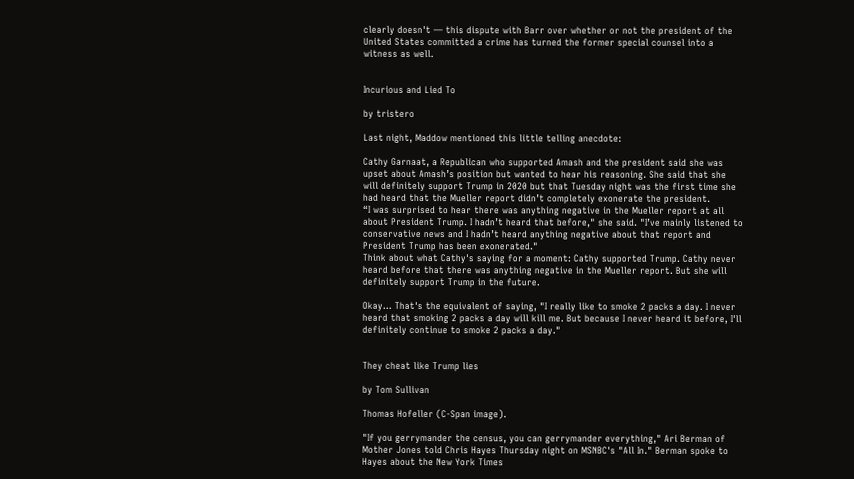clearly doesn't — this dispute with Barr over whether or not the president of the United States committed a crime has turned the former special counsel into a witness as well.


Incurious and Lied To

by tristero

Last night, Maddow mentioned this little telling anecdote:

Cathy Garnaat, a Republican who supported Amash and the president said she was upset about Amash’s position but wanted to hear his reasoning. She said that she will definitely support Trump in 2020 but that Tuesday night was the first time she had heard that the Mueller report didn’t completely exonerate the president.
“I was surprised to hear there was anything negative in the Mueller report at all about President Trump. I hadn’t heard that before," she said. "I’ve mainly listened to conservative news and I hadn’t heard anything negative about that report and President Trump has been exonerated."
Think about what Cathy's saying for a moment: Cathy supported Trump. Cathy never heard before that there was anything negative in the Mueller report. But she will definitely support Trump in the future.

Okay... That's the equivalent of saying, "I really like to smoke 2 packs a day. I never heard that smoking 2 packs a day will kill me. But because I never heard it before, I'll definitely continue to smoke 2 packs a day."


They cheat like Trump lies

by Tom Sullivan

Thomas Hofeller (C-Span image).

"If you gerrymander the census, you can gerrymander everything," Ari Berman of Mother Jones told Chris Hayes Thursday night on MSNBC's "All In." Berman spoke to Hayes about the New York Times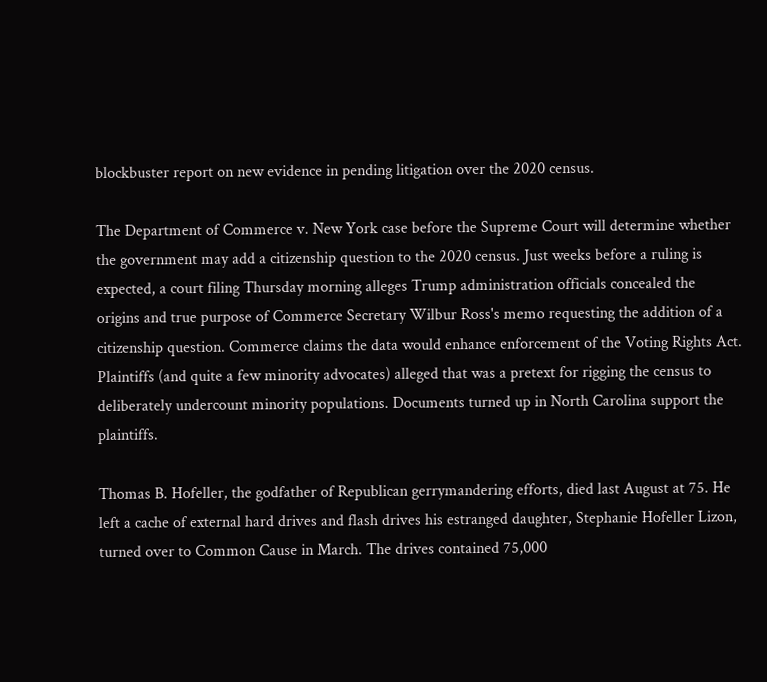blockbuster report on new evidence in pending litigation over the 2020 census.

The Department of Commerce v. New York case before the Supreme Court will determine whether the government may add a citizenship question to the 2020 census. Just weeks before a ruling is expected, a court filing Thursday morning alleges Trump administration officials concealed the origins and true purpose of Commerce Secretary Wilbur Ross's memo requesting the addition of a citizenship question. Commerce claims the data would enhance enforcement of the Voting Rights Act. Plaintiffs (and quite a few minority advocates) alleged that was a pretext for rigging the census to deliberately undercount minority populations. Documents turned up in North Carolina support the plaintiffs.

Thomas B. Hofeller, the godfather of Republican gerrymandering efforts, died last August at 75. He left a cache of external hard drives and flash drives his estranged daughter, Stephanie Hofeller Lizon, turned over to Common Cause in March. The drives contained 75,000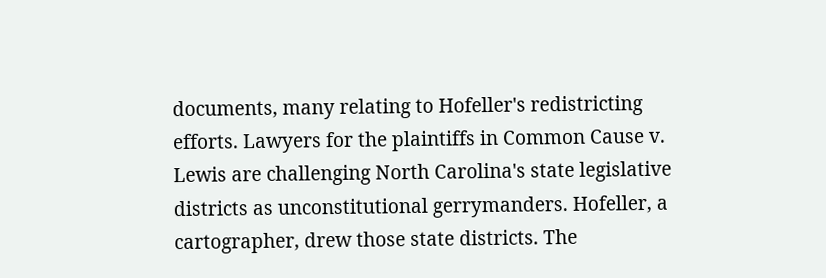documents, many relating to Hofeller's redistricting efforts. Lawyers for the plaintiffs in Common Cause v. Lewis are challenging North Carolina's state legislative districts as unconstitutional gerrymanders. Hofeller, a cartographer, drew those state districts. The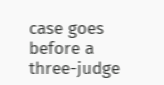case goes before a three-judge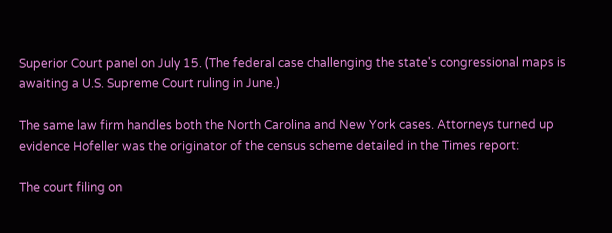Superior Court panel on July 15. (The federal case challenging the state's congressional maps is awaiting a U.S. Supreme Court ruling in June.)

The same law firm handles both the North Carolina and New York cases. Attorneys turned up evidence Hofeller was the originator of the census scheme detailed in the Times report:

The court filing on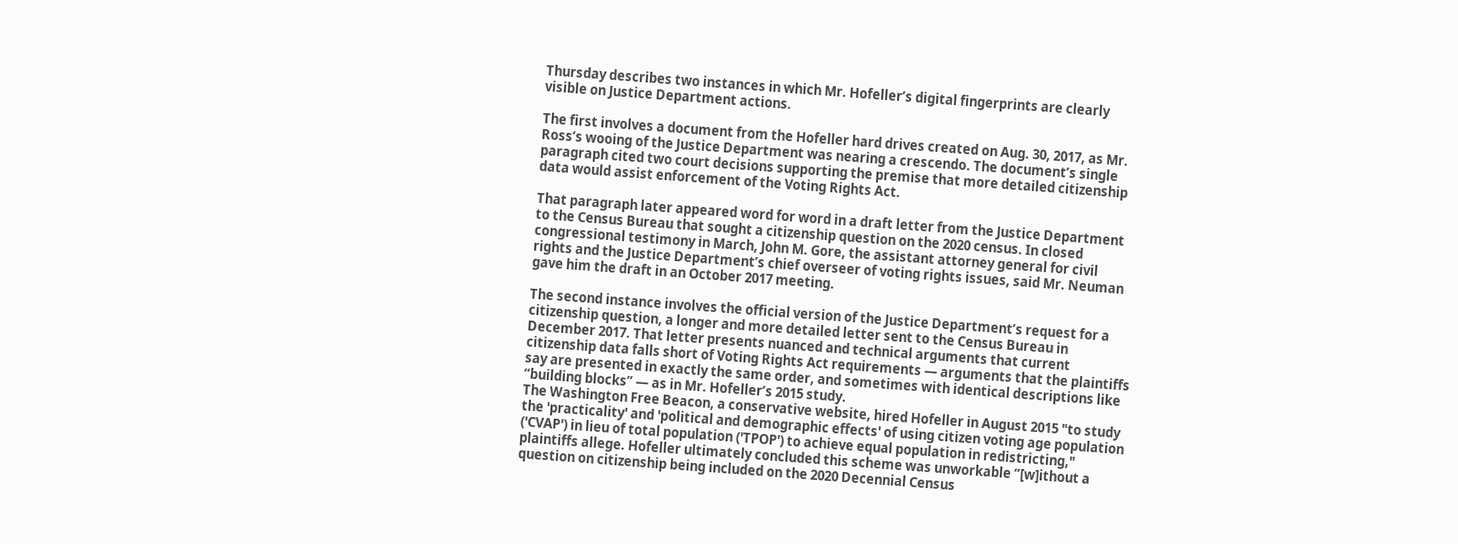Thursday describes two instances in which Mr. Hofeller’s digital fingerprints are clearly visible on Justice Department actions.

The first involves a document from the Hofeller hard drives created on Aug. 30, 2017, as Mr. Ross’s wooing of the Justice Department was nearing a crescendo. The document’s single paragraph cited two court decisions supporting the premise that more detailed citizenship data would assist enforcement of the Voting Rights Act.

That paragraph later appeared word for word in a draft letter from the Justice Department to the Census Bureau that sought a citizenship question on the 2020 census. In closed congressional testimony in March, John M. Gore, the assistant attorney general for civil rights and the Justice Department’s chief overseer of voting rights issues, said Mr. Neuman gave him the draft in an October 2017 meeting.

The second instance involves the official version of the Justice Department’s request for a citizenship question, a longer and more detailed letter sent to the Census Bureau in December 2017. That letter presents nuanced and technical arguments that current citizenship data falls short of Voting Rights Act requirements — arguments that the plaintiffs say are presented in exactly the same order, and sometimes with identical descriptions like “building blocks” — as in Mr. Hofeller’s 2015 study.
The Washington Free Beacon, a conservative website, hired Hofeller in August 2015 "to study the 'practicality' and 'political and demographic effects' of using citizen voting age population ('CVAP') in lieu of total population ('TPOP') to achieve equal population in redistricting," plaintiffs allege. Hofeller ultimately concluded this scheme was unworkable “[w]ithout a question on citizenship being included on the 2020 Decennial Census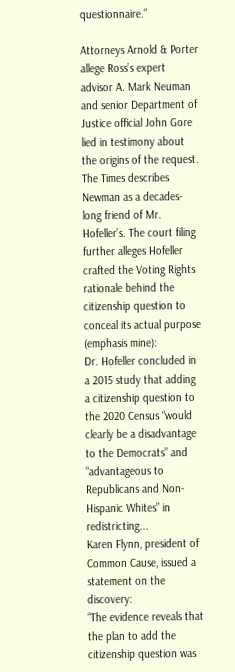questionnaire.”

Attorneys Arnold & Porter allege Ross’s expert advisor A. Mark Neuman and senior Department of Justice official John Gore lied in testimony about the origins of the request. The Times describes Newman as a decades-long friend of Mr. Hofeller’s. The court filing further alleges Hofeller crafted the Voting Rights rationale behind the citizenship question to conceal its actual purpose (emphasis mine):
Dr. Hofeller concluded in a 2015 study that adding a citizenship question to the 2020 Census “would clearly be a disadvantage to the Democrats” and “advantageous to Republicans and Non-Hispanic Whites” in redistricting...
Karen Flynn, president of Common Cause, issued a statement on the discovery:
“The evidence reveals that the plan to add the citizenship question was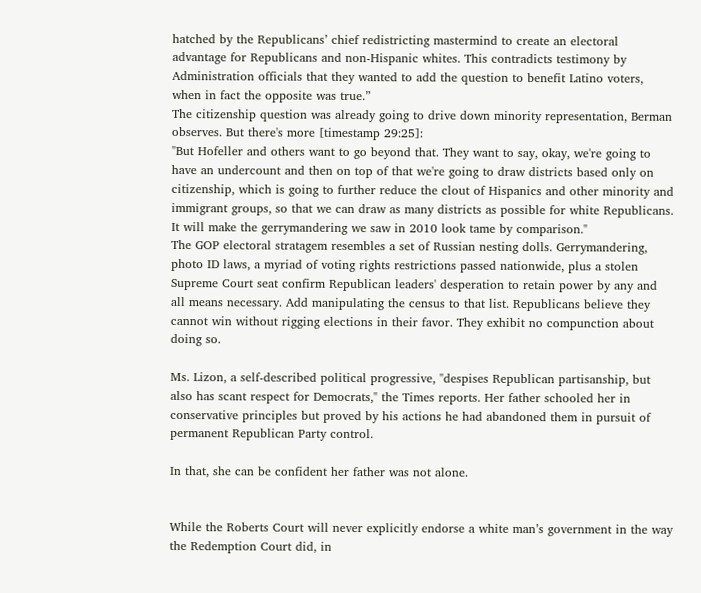hatched by the Republicans’ chief redistricting mastermind to create an electoral advantage for Republicans and non-Hispanic whites. This contradicts testimony by Administration officials that they wanted to add the question to benefit Latino voters, when in fact the opposite was true.”
The citizenship question was already going to drive down minority representation, Berman observes. But there's more [timestamp 29:25]:
"But Hofeller and others want to go beyond that. They want to say, okay, we're going to have an undercount and then on top of that we're going to draw districts based only on citizenship, which is going to further reduce the clout of Hispanics and other minority and immigrant groups, so that we can draw as many districts as possible for white Republicans. It will make the gerrymandering we saw in 2010 look tame by comparison."
The GOP electoral stratagem resembles a set of Russian nesting dolls. Gerrymandering, photo ID laws, a myriad of voting rights restrictions passed nationwide, plus a stolen Supreme Court seat confirm Republican leaders' desperation to retain power by any and all means necessary. Add manipulating the census to that list. Republicans believe they cannot win without rigging elections in their favor. They exhibit no compunction about doing so.

Ms. Lizon, a self-described political progressive, "despises Republican partisanship, but also has scant respect for Democrats," the Times reports. Her father schooled her in conservative principles but proved by his actions he had abandoned them in pursuit of permanent Republican Party control.

In that, she can be confident her father was not alone.


While the Roberts Court will never explicitly endorse a white man’s government in the way the Redemption Court did, in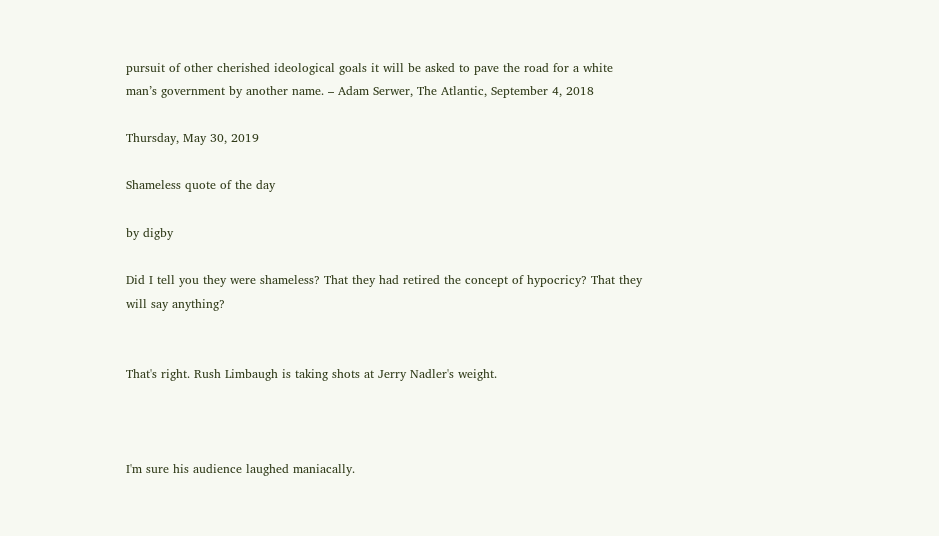pursuit of other cherished ideological goals it will be asked to pave the road for a white man’s government by another name. – Adam Serwer, The Atlantic, September 4, 2018

Thursday, May 30, 2019

Shameless quote of the day

by digby

Did I tell you they were shameless? That they had retired the concept of hypocricy? That they will say anything?


That's right. Rush Limbaugh is taking shots at Jerry Nadler's weight.



I'm sure his audience laughed maniacally.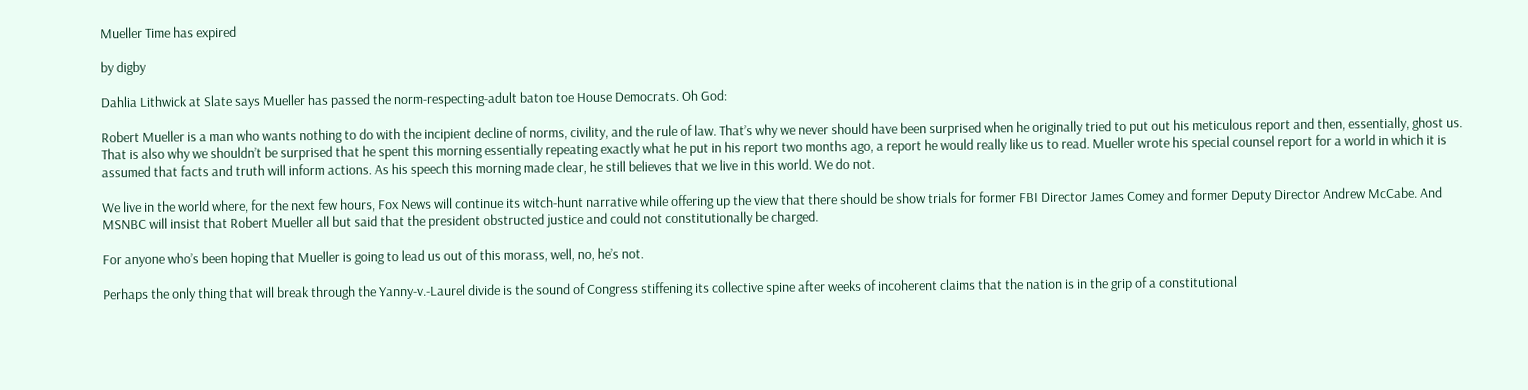Mueller Time has expired

by digby

Dahlia Lithwick at Slate says Mueller has passed the norm-respecting-adult baton toe House Democrats. Oh God:

Robert Mueller is a man who wants nothing to do with the incipient decline of norms, civility, and the rule of law. That’s why we never should have been surprised when he originally tried to put out his meticulous report and then, essentially, ghost us. That is also why we shouldn’t be surprised that he spent this morning essentially repeating exactly what he put in his report two months ago, a report he would really like us to read. Mueller wrote his special counsel report for a world in which it is assumed that facts and truth will inform actions. As his speech this morning made clear, he still believes that we live in this world. We do not.

We live in the world where, for the next few hours, Fox News will continue its witch-hunt narrative while offering up the view that there should be show trials for former FBI Director James Comey and former Deputy Director Andrew McCabe. And MSNBC will insist that Robert Mueller all but said that the president obstructed justice and could not constitutionally be charged.

For anyone who’s been hoping that Mueller is going to lead us out of this morass, well, no, he’s not.

Perhaps the only thing that will break through the Yanny-v.-Laurel divide is the sound of Congress stiffening its collective spine after weeks of incoherent claims that the nation is in the grip of a constitutional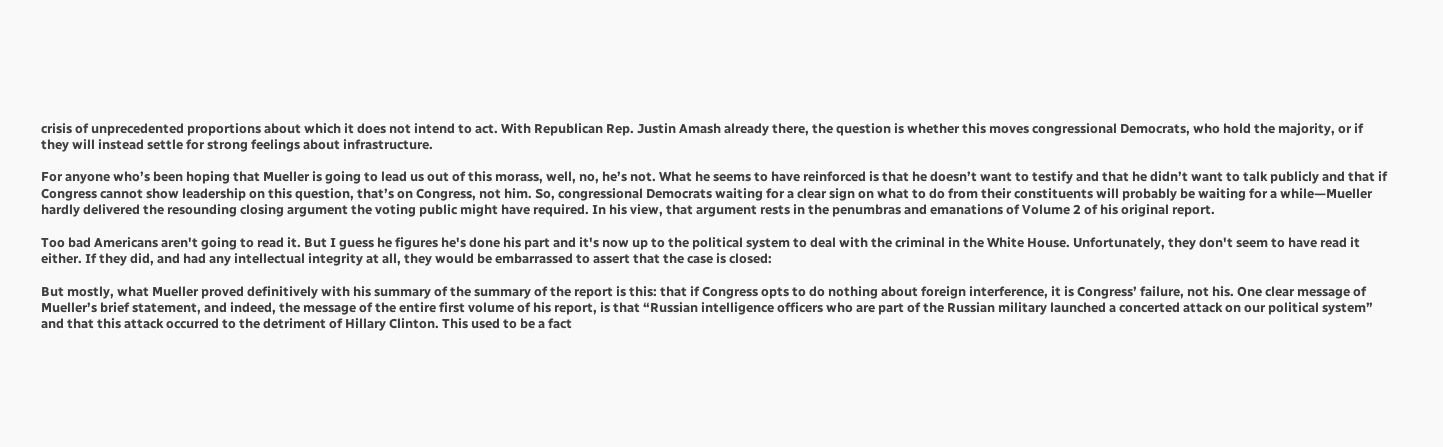crisis of unprecedented proportions about which it does not intend to act. With Republican Rep. Justin Amash already there, the question is whether this moves congressional Democrats, who hold the majority, or if they will instead settle for strong feelings about infrastructure.

For anyone who’s been hoping that Mueller is going to lead us out of this morass, well, no, he’s not. What he seems to have reinforced is that he doesn’t want to testify and that he didn’t want to talk publicly and that if Congress cannot show leadership on this question, that’s on Congress, not him. So, congressional Democrats waiting for a clear sign on what to do from their constituents will probably be waiting for a while—Mueller hardly delivered the resounding closing argument the voting public might have required. In his view, that argument rests in the penumbras and emanations of Volume 2 of his original report.

Too bad Americans aren't going to read it. But I guess he figures he's done his part and it's now up to the political system to deal with the criminal in the White House. Unfortunately, they don't seem to have read it either. If they did, and had any intellectual integrity at all, they would be embarrassed to assert that the case is closed:

But mostly, what Mueller proved definitively with his summary of the summary of the report is this: that if Congress opts to do nothing about foreign interference, it is Congress’ failure, not his. One clear message of Mueller’s brief statement, and indeed, the message of the entire first volume of his report, is that “Russian intelligence officers who are part of the Russian military launched a concerted attack on our political system” and that this attack occurred to the detriment of Hillary Clinton. This used to be a fact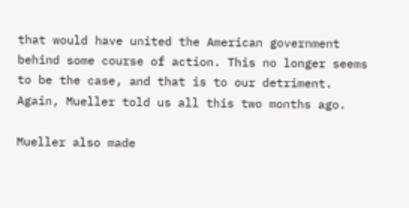that would have united the American government behind some course of action. This no longer seems to be the case, and that is to our detriment. Again, Mueller told us all this two months ago.

Mueller also made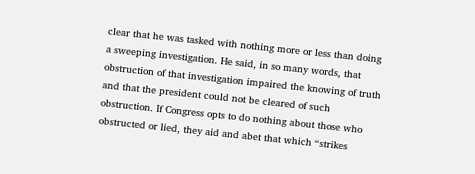clear that he was tasked with nothing more or less than doing a sweeping investigation. He said, in so many words, that obstruction of that investigation impaired the knowing of truth and that the president could not be cleared of such obstruction. If Congress opts to do nothing about those who obstructed or lied, they aid and abet that which “strikes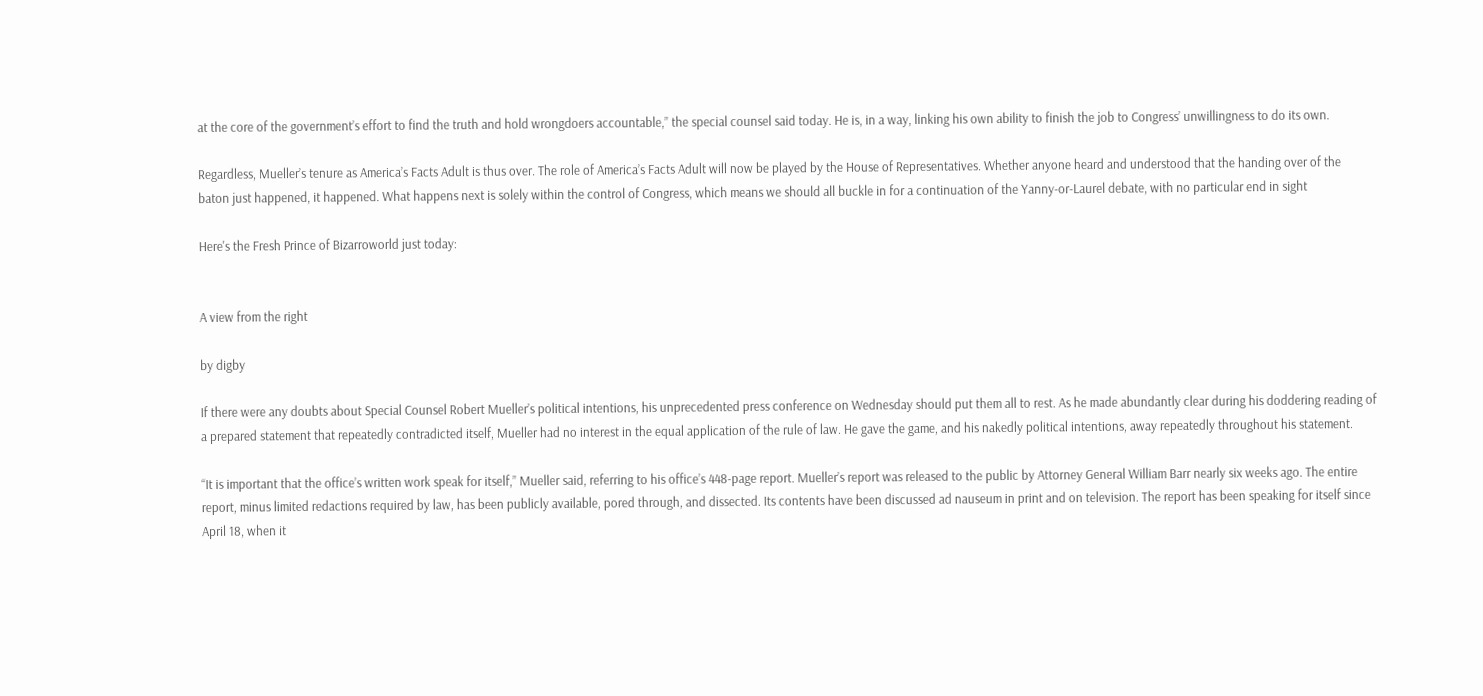at the core of the government’s effort to find the truth and hold wrongdoers accountable,” the special counsel said today. He is, in a way, linking his own ability to finish the job to Congress’ unwillingness to do its own.

Regardless, Mueller’s tenure as America’s Facts Adult is thus over. The role of America’s Facts Adult will now be played by the House of Representatives. Whether anyone heard and understood that the handing over of the baton just happened, it happened. What happens next is solely within the control of Congress, which means we should all buckle in for a continuation of the Yanny-or-Laurel debate, with no particular end in sight

Here's the Fresh Prince of Bizarroworld just today:


A view from the right

by digby

If there were any doubts about Special Counsel Robert Mueller’s political intentions, his unprecedented press conference on Wednesday should put them all to rest. As he made abundantly clear during his doddering reading of a prepared statement that repeatedly contradicted itself, Mueller had no interest in the equal application of the rule of law. He gave the game, and his nakedly political intentions, away repeatedly throughout his statement.

“It is important that the office’s written work speak for itself,” Mueller said, referring to his office’s 448-page report. Mueller’s report was released to the public by Attorney General William Barr nearly six weeks ago. The entire report, minus limited redactions required by law, has been publicly available, pored through, and dissected. Its contents have been discussed ad nauseum in print and on television. The report has been speaking for itself since April 18, when it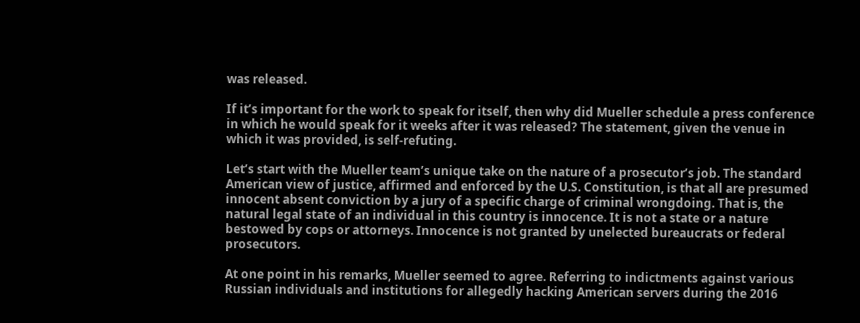was released.

If it’s important for the work to speak for itself, then why did Mueller schedule a press conference in which he would speak for it weeks after it was released? The statement, given the venue in which it was provided, is self-refuting.

Let’s start with the Mueller team’s unique take on the nature of a prosecutor’s job. The standard American view of justice, affirmed and enforced by the U.S. Constitution, is that all are presumed innocent absent conviction by a jury of a specific charge of criminal wrongdoing. That is, the natural legal state of an individual in this country is innocence. It is not a state or a nature bestowed by cops or attorneys. Innocence is not granted by unelected bureaucrats or federal prosecutors.

At one point in his remarks, Mueller seemed to agree. Referring to indictments against various Russian individuals and institutions for allegedly hacking American servers during the 2016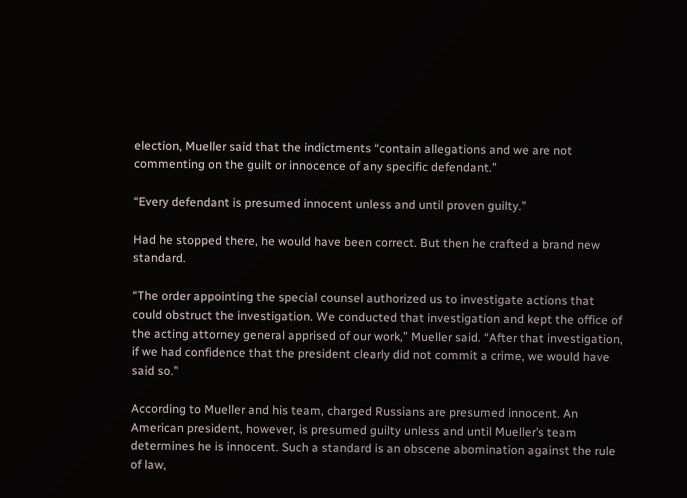election, Mueller said that the indictments “contain allegations and we are not commenting on the guilt or innocence of any specific defendant.”

“Every defendant is presumed innocent unless and until proven guilty.”

Had he stopped there, he would have been correct. But then he crafted a brand new standard.

“The order appointing the special counsel authorized us to investigate actions that could obstruct the investigation. We conducted that investigation and kept the office of the acting attorney general apprised of our work,” Mueller said. “After that investigation, if we had confidence that the president clearly did not commit a crime, we would have said so.”

According to Mueller and his team, charged Russians are presumed innocent. An American president, however, is presumed guilty unless and until Mueller’s team determines he is innocent. Such a standard is an obscene abomination against the rule of law,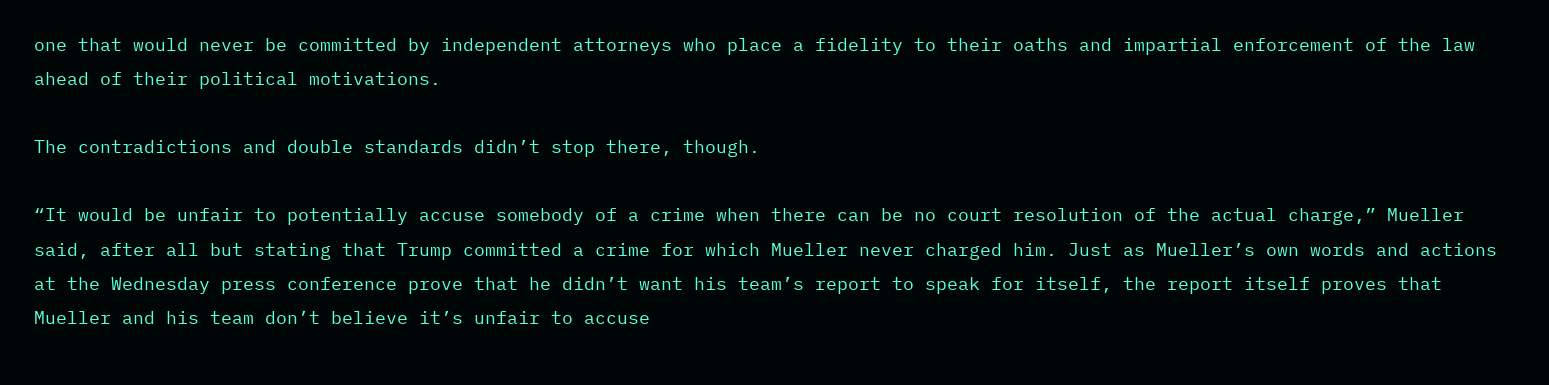one that would never be committed by independent attorneys who place a fidelity to their oaths and impartial enforcement of the law ahead of their political motivations.

The contradictions and double standards didn’t stop there, though.

“It would be unfair to potentially accuse somebody of a crime when there can be no court resolution of the actual charge,” Mueller said, after all but stating that Trump committed a crime for which Mueller never charged him. Just as Mueller’s own words and actions at the Wednesday press conference prove that he didn’t want his team’s report to speak for itself, the report itself proves that Mueller and his team don’t believe it’s unfair to accuse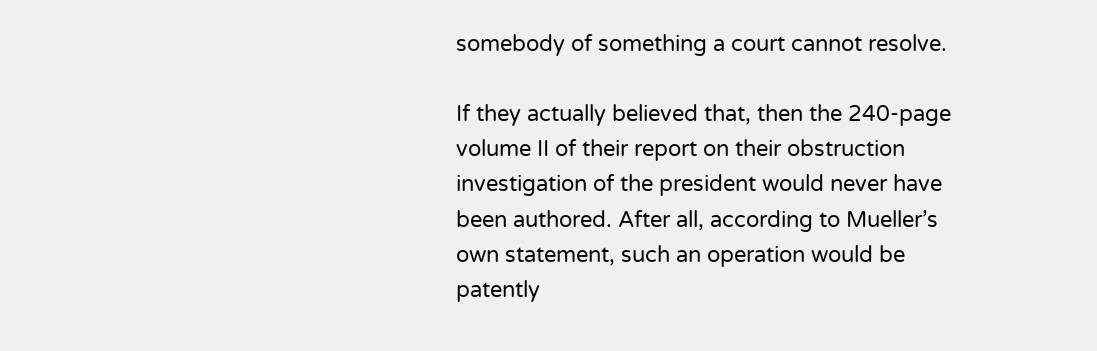somebody of something a court cannot resolve.

If they actually believed that, then the 240-page volume II of their report on their obstruction investigation of the president would never have been authored. After all, according to Mueller’s own statement, such an operation would be patently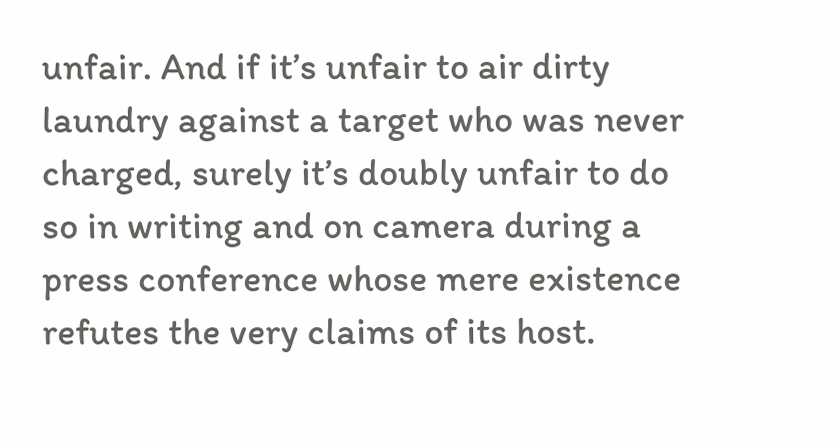unfair. And if it’s unfair to air dirty laundry against a target who was never charged, surely it’s doubly unfair to do so in writing and on camera during a press conference whose mere existence refutes the very claims of its host.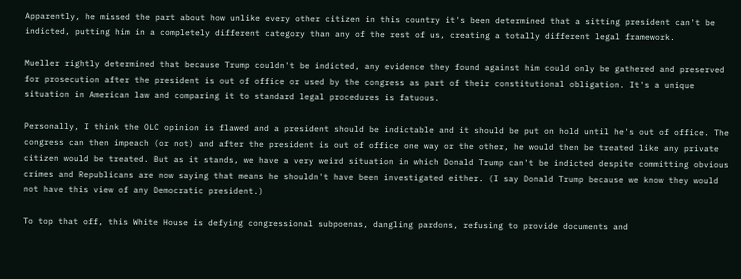Apparently, he missed the part about how unlike every other citizen in this country it's been determined that a sitting president can't be indicted, putting him in a completely different category than any of the rest of us, creating a totally different legal framework.

Mueller rightly determined that because Trump couldn't be indicted, any evidence they found against him could only be gathered and preserved for prosecution after the president is out of office or used by the congress as part of their constitutional obligation. It's a unique situation in American law and comparing it to standard legal procedures is fatuous.

Personally, I think the OLC opinion is flawed and a president should be indictable and it should be put on hold until he's out of office. The congress can then impeach (or not) and after the president is out of office one way or the other, he would then be treated like any private citizen would be treated. But as it stands, we have a very weird situation in which Donald Trump can't be indicted despite committing obvious crimes and Republicans are now saying that means he shouldn't have been investigated either. (I say Donald Trump because we know they would not have this view of any Democratic president.)

To top that off, this White House is defying congressional subpoenas, dangling pardons, refusing to provide documents and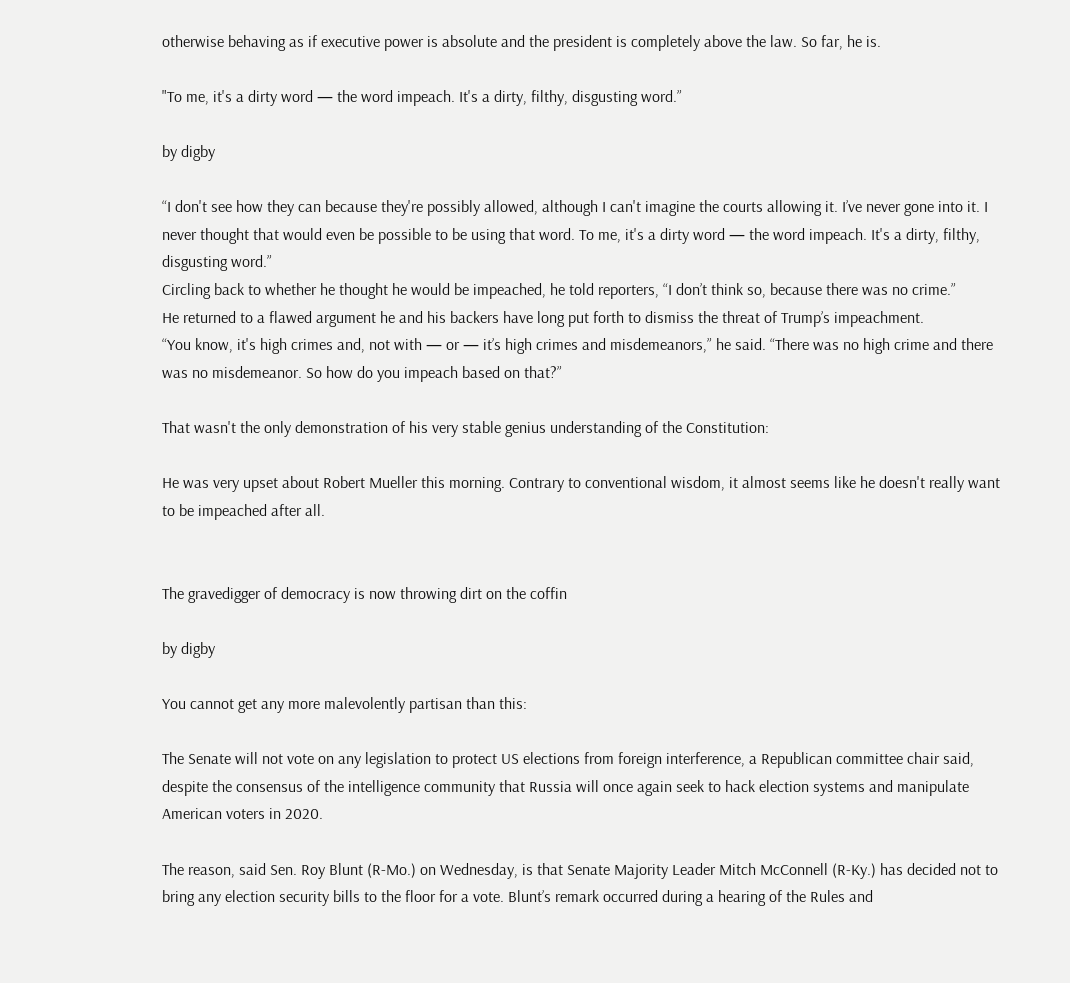otherwise behaving as if executive power is absolute and the president is completely above the law. So far, he is.

"To me, it's a dirty word — the word impeach. It's a dirty, filthy, disgusting word.”

by digby

“I don't see how they can because they're possibly allowed, although I can't imagine the courts allowing it. I’ve never gone into it. I never thought that would even be possible to be using that word. To me, it's a dirty word — the word impeach. It's a dirty, filthy, disgusting word.”
Circling back to whether he thought he would be impeached, he told reporters, “I don’t think so, because there was no crime.”
He returned to a flawed argument he and his backers have long put forth to dismiss the threat of Trump’s impeachment.
“You know, it's high crimes and, not with — or — it’s high crimes and misdemeanors,” he said. “There was no high crime and there was no misdemeanor. So how do you impeach based on that?”

That wasn't the only demonstration of his very stable genius understanding of the Constitution:

He was very upset about Robert Mueller this morning. Contrary to conventional wisdom, it almost seems like he doesn't really want to be impeached after all.


The gravedigger of democracy is now throwing dirt on the coffin

by digby

You cannot get any more malevolently partisan than this:

The Senate will not vote on any legislation to protect US elections from foreign interference, a Republican committee chair said, despite the consensus of the intelligence community that Russia will once again seek to hack election systems and manipulate American voters in 2020.

The reason, said Sen. Roy Blunt (R-Mo.) on Wednesday, is that Senate Majority Leader Mitch McConnell (R-Ky.) has decided not to bring any election security bills to the floor for a vote. Blunt’s remark occurred during a hearing of the Rules and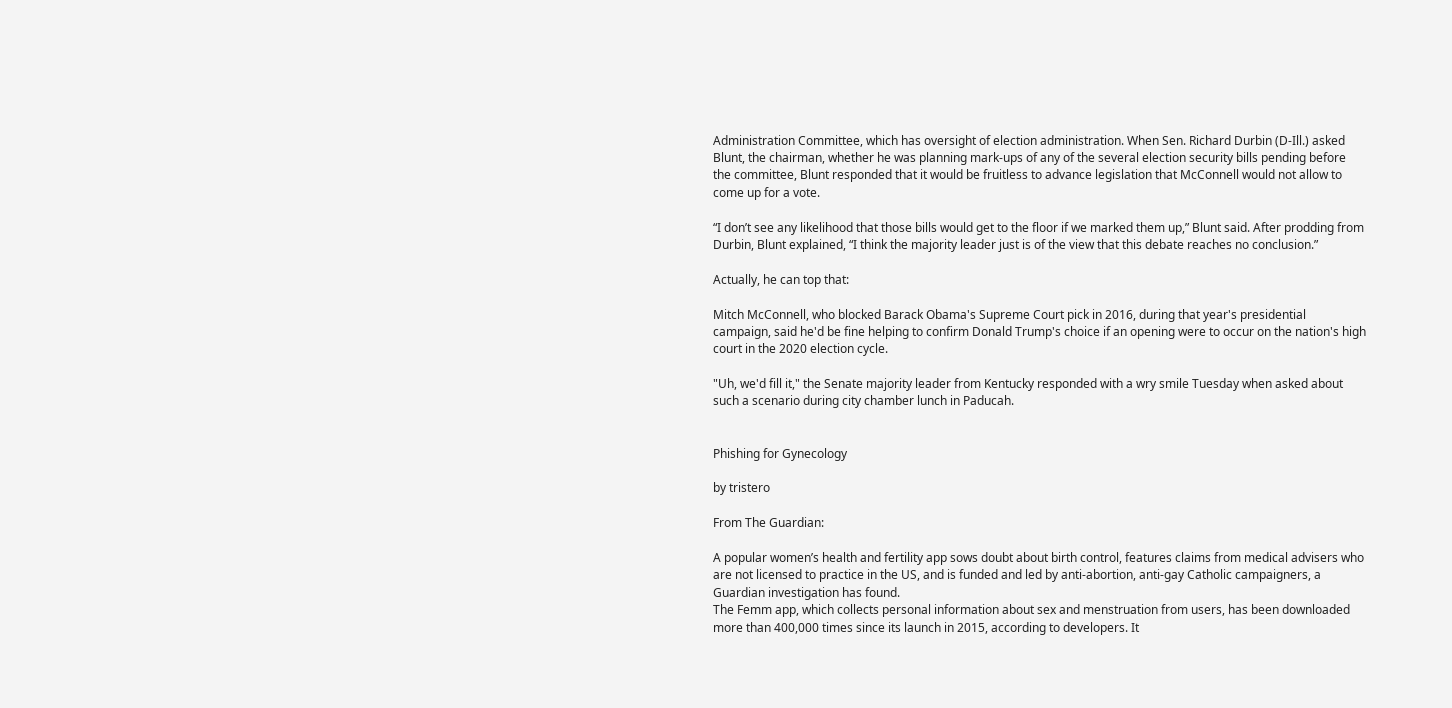Administration Committee, which has oversight of election administration. When Sen. Richard Durbin (D-Ill.) asked Blunt, the chairman, whether he was planning mark-ups of any of the several election security bills pending before the committee, Blunt responded that it would be fruitless to advance legislation that McConnell would not allow to come up for a vote.

“I don’t see any likelihood that those bills would get to the floor if we marked them up,” Blunt said. After prodding from Durbin, Blunt explained, “I think the majority leader just is of the view that this debate reaches no conclusion.”

Actually, he can top that:

Mitch McConnell, who blocked Barack Obama's Supreme Court pick in 2016, during that year's presidential campaign, said he'd be fine helping to confirm Donald Trump's choice if an opening were to occur on the nation's high court in the 2020 election cycle.

"Uh, we'd fill it," the Senate majority leader from Kentucky responded with a wry smile Tuesday when asked about such a scenario during city chamber lunch in Paducah.


Phishing for Gynecology

by tristero

From The Guardian:

A popular women’s health and fertility app sows doubt about birth control, features claims from medical advisers who are not licensed to practice in the US, and is funded and led by anti-abortion, anti-gay Catholic campaigners, a Guardian investigation has found.
The Femm app, which collects personal information about sex and menstruation from users, has been downloaded more than 400,000 times since its launch in 2015, according to developers. It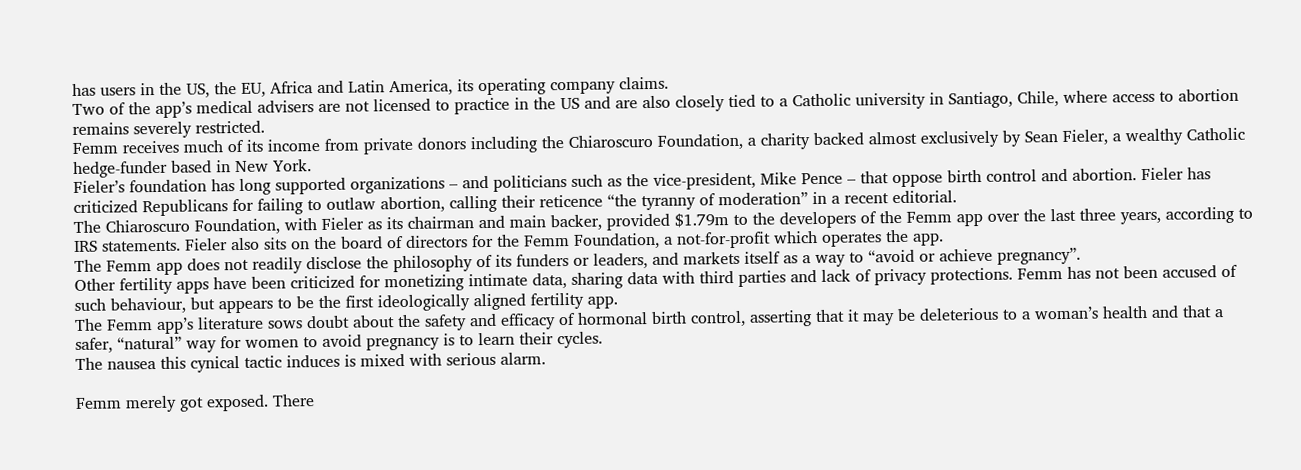has users in the US, the EU, Africa and Latin America, its operating company claims.
Two of the app’s medical advisers are not licensed to practice in the US and are also closely tied to a Catholic university in Santiago, Chile, where access to abortion remains severely restricted.
Femm receives much of its income from private donors including the Chiaroscuro Foundation, a charity backed almost exclusively by Sean Fieler, a wealthy Catholic hedge-funder based in New York.
Fieler’s foundation has long supported organizations – and politicians such as the vice-president, Mike Pence – that oppose birth control and abortion. Fieler has criticized Republicans for failing to outlaw abortion, calling their reticence “the tyranny of moderation” in a recent editorial.
The Chiaroscuro Foundation, with Fieler as its chairman and main backer, provided $1.79m to the developers of the Femm app over the last three years, according to IRS statements. Fieler also sits on the board of directors for the Femm Foundation, a not-for-profit which operates the app.
The Femm app does not readily disclose the philosophy of its funders or leaders, and markets itself as a way to “avoid or achieve pregnancy”.
Other fertility apps have been criticized for monetizing intimate data, sharing data with third parties and lack of privacy protections. Femm has not been accused of such behaviour, but appears to be the first ideologically aligned fertility app.
The Femm app’s literature sows doubt about the safety and efficacy of hormonal birth control, asserting that it may be deleterious to a woman’s health and that a safer, “natural” way for women to avoid pregnancy is to learn their cycles.
The nausea this cynical tactic induces is mixed with serious alarm.

Femm merely got exposed. There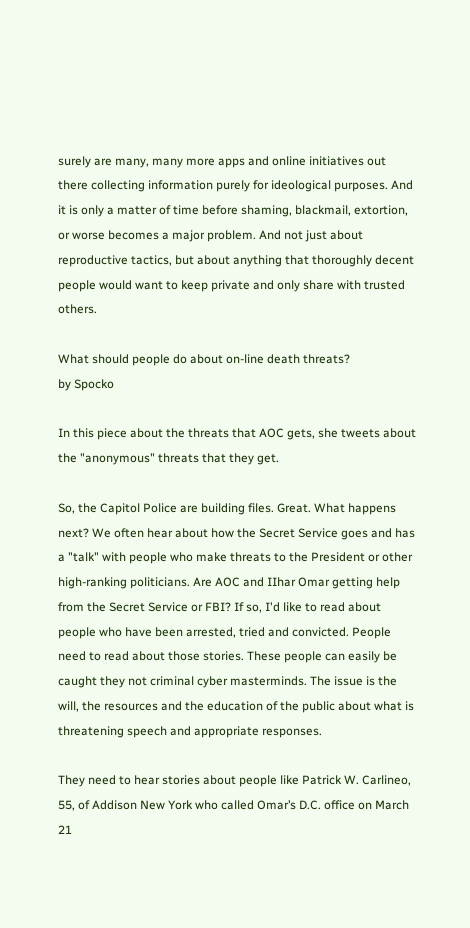surely are many, many more apps and online initiatives out there collecting information purely for ideological purposes. And it is only a matter of time before shaming, blackmail, extortion, or worse becomes a major problem. And not just about reproductive tactics, but about anything that thoroughly decent people would want to keep private and only share with trusted others.

What should people do about on-line death threats?
by Spocko

In this piece about the threats that AOC gets, she tweets about the "anonymous" threats that they get.

So, the Capitol Police are building files. Great. What happens next? We often hear about how the Secret Service goes and has a "talk" with people who make threats to the President or other high-ranking politicians. Are AOC and IIhar Omar getting help from the Secret Service or FBI? If so, I'd like to read about people who have been arrested, tried and convicted. People need to read about those stories. These people can easily be caught they not criminal cyber masterminds. The issue is the will, the resources and the education of the public about what is threatening speech and appropriate responses.

They need to hear stories about people like Patrick W. Carlineo, 55, of Addison New York who called Omar’s D.C. office on March 21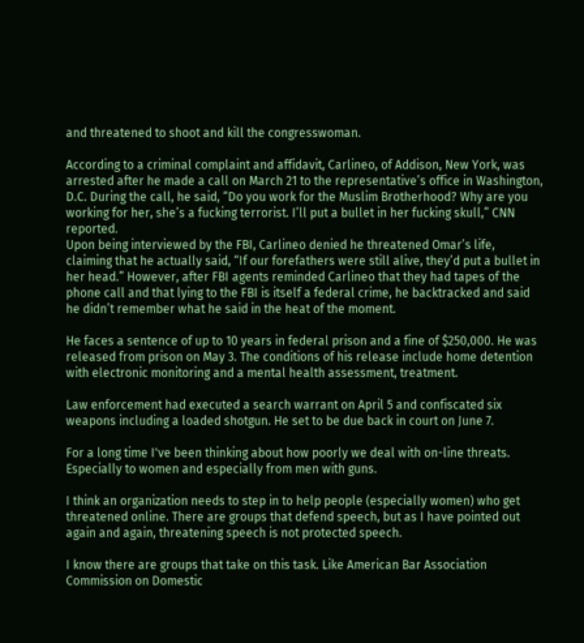and threatened to shoot and kill the congresswoman.

According to a criminal complaint and affidavit, Carlineo, of Addison, New York, was arrested after he made a call on March 21 to the representative’s office in Washington, D.C. During the call, he said, “Do you work for the Muslim Brotherhood? Why are you working for her, she’s a fucking terrorist. I’ll put a bullet in her fucking skull,” CNN reported.
Upon being interviewed by the FBI, Carlineo denied he threatened Omar’s life, claiming that he actually said, “If our forefathers were still alive, they’d put a bullet in her head.” However, after FBI agents reminded Carlineo that they had tapes of the phone call and that lying to the FBI is itself a federal crime, he backtracked and said he didn’t remember what he said in the heat of the moment.

He faces a sentence of up to 10 years in federal prison and a fine of $250,000. He was released from prison on May 3. The conditions of his release include home detention with electronic monitoring and a mental health assessment, treatment.

Law enforcement had executed a search warrant on April 5 and confiscated six weapons including a loaded shotgun. He set to be due back in court on June 7.

For a long time I've been thinking about how poorly we deal with on-line threats. Especially to women and especially from men with guns.

I think an organization needs to step in to help people (especially women) who get threatened online. There are groups that defend speech, but as I have pointed out again and again, threatening speech is not protected speech.

I know there are groups that take on this task. Like American Bar Association Commission on Domestic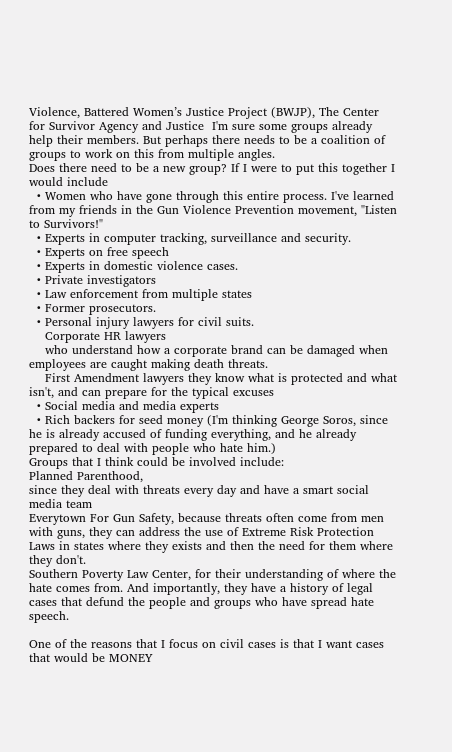Violence, Battered Women’s Justice Project (BWJP), The Center for Survivor Agency and Justice  I'm sure some groups already help their members. But perhaps there needs to be a coalition of groups to work on this from multiple angles.
Does there need to be a new group? If I were to put this together I would include
  • Women who have gone through this entire process. I've learned from my friends in the Gun Violence Prevention movement, "Listen to Survivors!"
  • Experts in computer tracking, surveillance and security.
  • Experts on free speech
  • Experts in domestic violence cases.
  • Private investigators
  • Law enforcement from multiple states
  • Former prosecutors.
  • Personal injury lawyers for civil suits.
    Corporate HR lawyers
    who understand how a corporate brand can be damaged when employees are caught making death threats.
    First Amendment lawyers they know what is protected and what isn't, and can prepare for the typical excuses
  • Social media and media experts
  • Rich backers for seed money (I'm thinking George Soros, since he is already accused of funding everything, and he already prepared to deal with people who hate him.)
Groups that I think could be involved include:
Planned Parenthood,
since they deal with threats every day and have a smart social media team
Everytown For Gun Safety, because threats often come from men with guns, they can address the use of Extreme Risk Protection Laws in states where they exists and then the need for them where they don't.
Southern Poverty Law Center, for their understanding of where the hate comes from. And importantly, they have a history of legal cases that defund the people and groups who have spread hate speech.

One of the reasons that I focus on civil cases is that I want cases that would be MONEY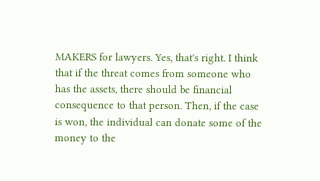MAKERS for lawyers. Yes, that's right. I think that if the threat comes from someone who has the assets, there should be financial consequence to that person. Then, if the case is won, the individual can donate some of the money to the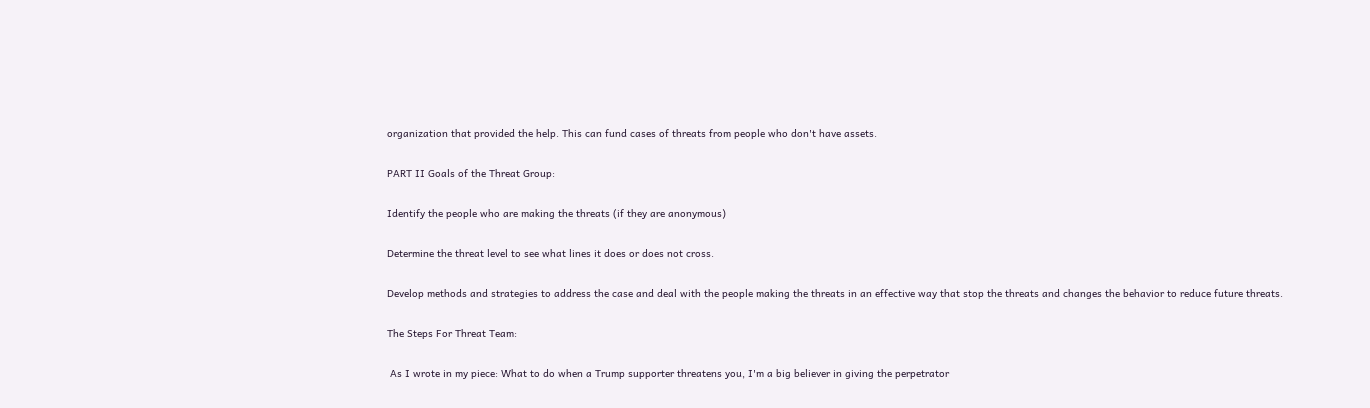organization that provided the help. This can fund cases of threats from people who don't have assets.

PART II Goals of the Threat Group:

Identify the people who are making the threats (if they are anonymous)

Determine the threat level to see what lines it does or does not cross.

Develop methods and strategies to address the case and deal with the people making the threats in an effective way that stop the threats and changes the behavior to reduce future threats.

The Steps For Threat Team:

 As I wrote in my piece: What to do when a Trump supporter threatens you, I'm a big believer in giving the perpetrator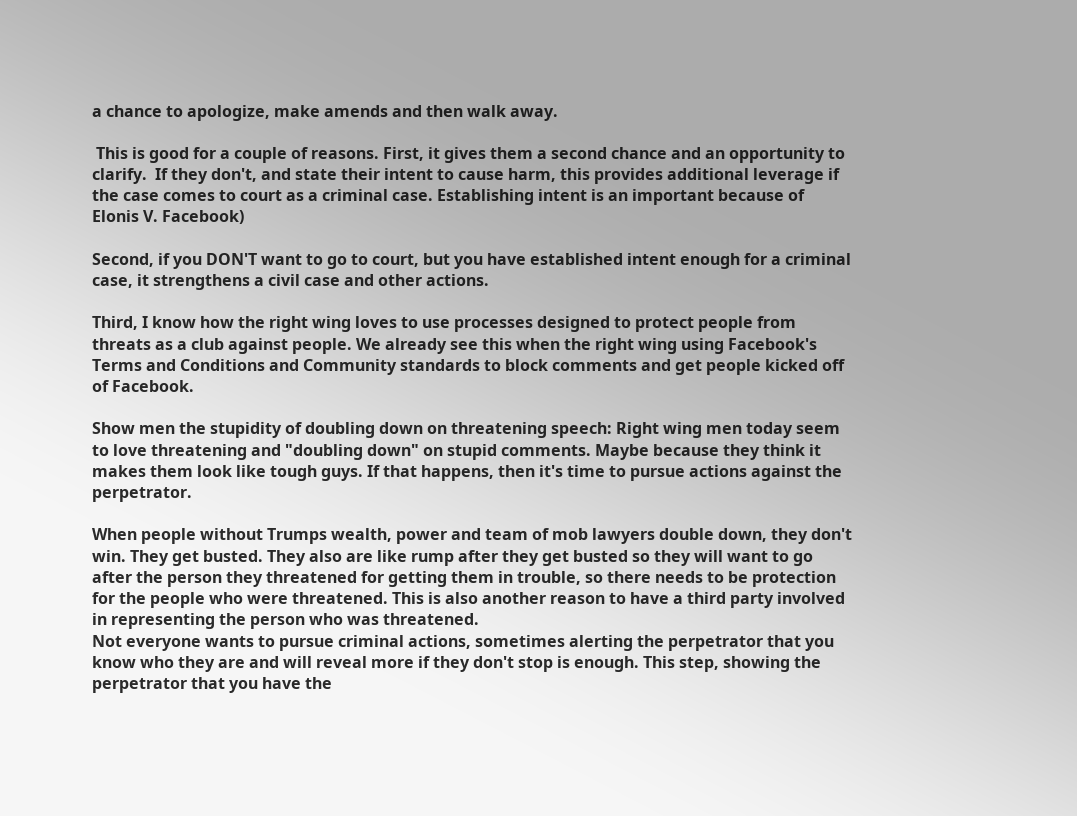a chance to apologize, make amends and then walk away.

 This is good for a couple of reasons. First, it gives them a second chance and an opportunity to clarify.  If they don't, and state their intent to cause harm, this provides additional leverage if the case comes to court as a criminal case. Establishing intent is an important because of Elonis V. Facebook)

Second, if you DON'T want to go to court, but you have established intent enough for a criminal case, it strengthens a civil case and other actions.

Third, I know how the right wing loves to use processes designed to protect people from threats as a club against people. We already see this when the right wing using Facebook's Terms and Conditions and Community standards to block comments and get people kicked off of Facebook.

Show men the stupidity of doubling down on threatening speech: Right wing men today seem to love threatening and "doubling down" on stupid comments. Maybe because they think it makes them look like tough guys. If that happens, then it's time to pursue actions against the perpetrator.

When people without Trumps wealth, power and team of mob lawyers double down, they don't win. They get busted. They also are like rump after they get busted so they will want to go after the person they threatened for getting them in trouble, so there needs to be protection for the people who were threatened. This is also another reason to have a third party involved in representing the person who was threatened.
Not everyone wants to pursue criminal actions, sometimes alerting the perpetrator that you know who they are and will reveal more if they don't stop is enough. This step, showing the perpetrator that you have the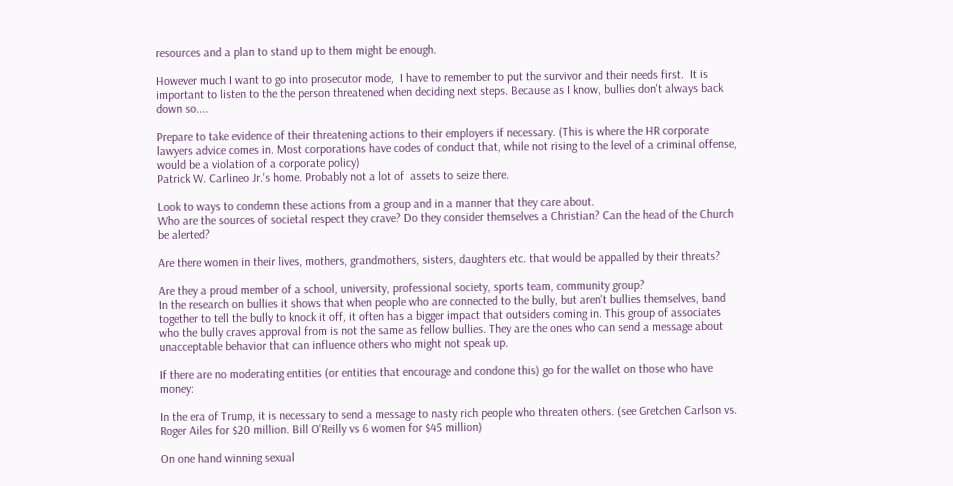resources and a plan to stand up to them might be enough.

However much I want to go into prosecutor mode,  I have to remember to put the survivor and their needs first.  It is important to listen to the the person threatened when deciding next steps. Because as I know, bullies don't always back down so....

Prepare to take evidence of their threatening actions to their employers if necessary. (This is where the HR corporate lawyers advice comes in. Most corporations have codes of conduct that, while not rising to the level of a criminal offense, would be a violation of a corporate policy)
Patrick W. Carlineo Jr.'s home. Probably not a lot of  assets to seize there.

Look to ways to condemn these actions from a group and in a manner that they care about.
Who are the sources of societal respect they crave? Do they consider themselves a Christian? Can the head of the Church be alerted?

Are there women in their lives, mothers, grandmothers, sisters, daughters etc. that would be appalled by their threats?

Are they a proud member of a school, university, professional society, sports team, community group?
In the research on bullies it shows that when people who are connected to the bully, but aren't bullies themselves, band together to tell the bully to knock it off, it often has a bigger impact that outsiders coming in. This group of associates who the bully craves approval from is not the same as fellow bullies. They are the ones who can send a message about unacceptable behavior that can influence others who might not speak up.

If there are no moderating entities (or entities that encourage and condone this) go for the wallet on those who have money:

In the era of Trump, it is necessary to send a message to nasty rich people who threaten others. (see Gretchen Carlson vs. Roger Ailes for $20 million. Bill O'Reilly vs 6 women for $45 million)

On one hand winning sexual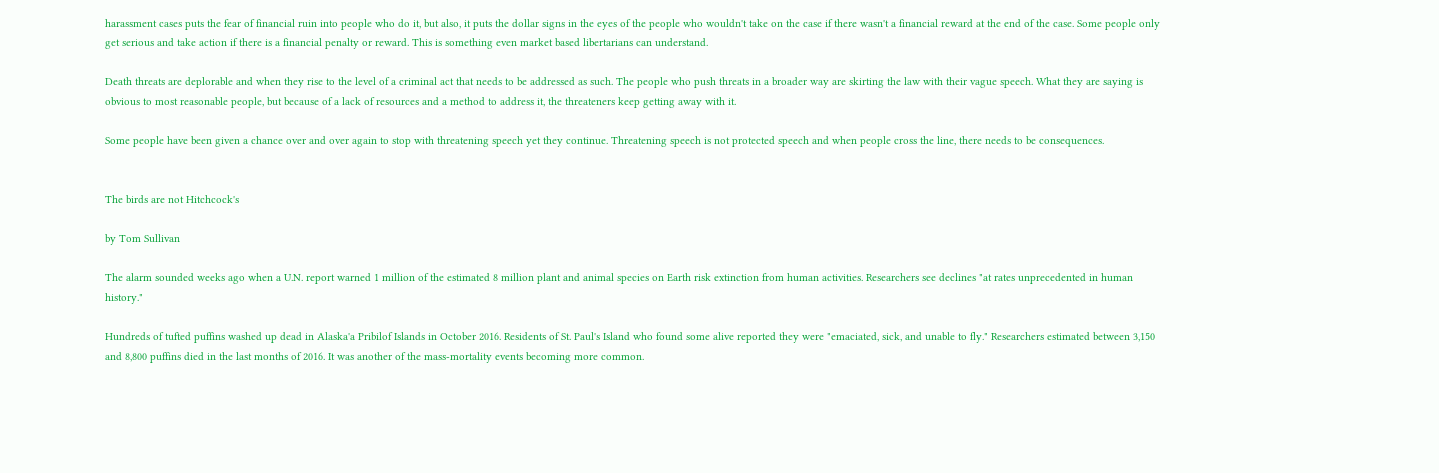harassment cases puts the fear of financial ruin into people who do it, but also, it puts the dollar signs in the eyes of the people who wouldn't take on the case if there wasn't a financial reward at the end of the case. Some people only get serious and take action if there is a financial penalty or reward. This is something even market based libertarians can understand.

Death threats are deplorable and when they rise to the level of a criminal act that needs to be addressed as such. The people who push threats in a broader way are skirting the law with their vague speech. What they are saying is obvious to most reasonable people, but because of a lack of resources and a method to address it, the threateners keep getting away with it.

Some people have been given a chance over and over again to stop with threatening speech yet they continue. Threatening speech is not protected speech and when people cross the line, there needs to be consequences.


The birds are not Hitchcock's

by Tom Sullivan

The alarm sounded weeks ago when a U.N. report warned 1 million of the estimated 8 million plant and animal species on Earth risk extinction from human activities. Researchers see declines "at rates unprecedented in human history."

Hundreds of tufted puffins washed up dead in Alaska'a Pribilof Islands in October 2016. Residents of St. Paul's Island who found some alive reported they were "emaciated, sick, and unable to fly." Researchers estimated between 3,150 and 8,800 puffins died in the last months of 2016. It was another of the mass-mortality events becoming more common.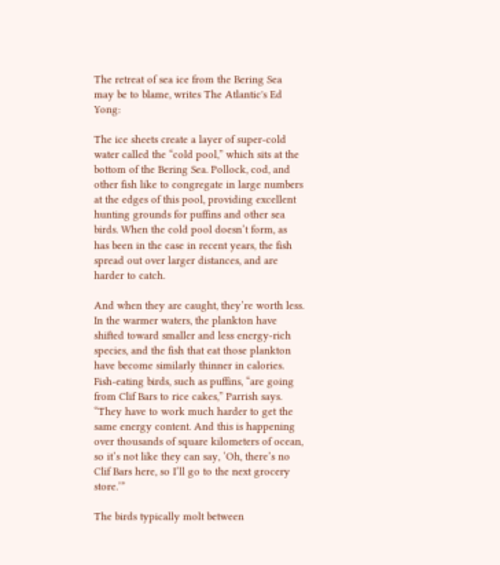The retreat of sea ice from the Bering Sea may be to blame, writes The Atlantic's Ed Yong:

The ice sheets create a layer of super-cold water called the “cold pool,” which sits at the bottom of the Bering Sea. Pollock, cod, and other fish like to congregate in large numbers at the edges of this pool, providing excellent hunting grounds for puffins and other sea birds. When the cold pool doesn’t form, as has been in the case in recent years, the fish spread out over larger distances, and are harder to catch.

And when they are caught, they’re worth less. In the warmer waters, the plankton have shifted toward smaller and less energy-rich species, and the fish that eat those plankton have become similarly thinner in calories. Fish-eating birds, such as puffins, “are going from Clif Bars to rice cakes,” Parrish says. “They have to work much harder to get the same energy content. And this is happening over thousands of square kilometers of ocean, so it’s not like they can say, ‘Oh, there’s no Clif Bars here, so I’ll go to the next grocery store.’”

The birds typically molt between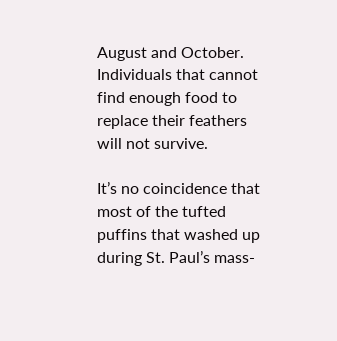August and October. Individuals that cannot find enough food to replace their feathers will not survive.

It’s no coincidence that most of the tufted puffins that washed up during St. Paul’s mass-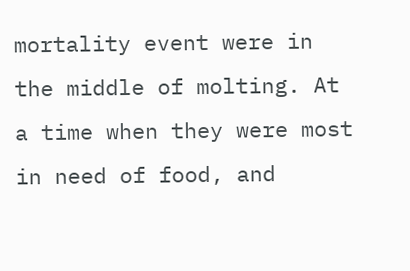mortality event were in the middle of molting. At a time when they were most in need of food, and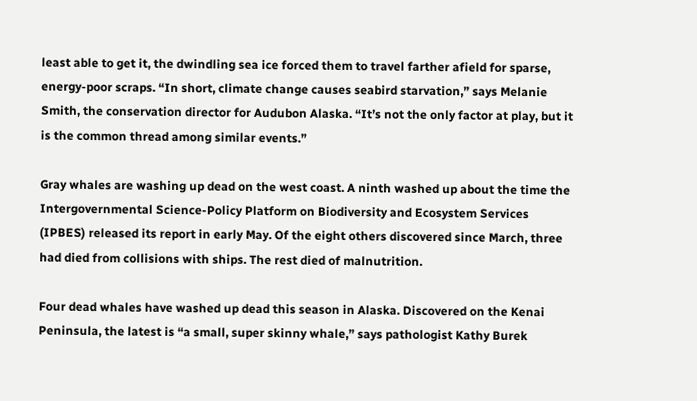least able to get it, the dwindling sea ice forced them to travel farther afield for sparse, energy-poor scraps. “In short, climate change causes seabird starvation,” says Melanie Smith, the conservation director for Audubon Alaska. “It’s not the only factor at play, but it is the common thread among similar events.”

Gray whales are washing up dead on the west coast. A ninth washed up about the time the Intergovernmental Science-Policy Platform on Biodiversity and Ecosystem Services (IPBES) released its report in early May. Of the eight others discovered since March, three had died from collisions with ships. The rest died of malnutrition.

Four dead whales have washed up dead this season in Alaska. Discovered on the Kenai Peninsula, the latest is “a small, super skinny whale,” says pathologist Kathy Burek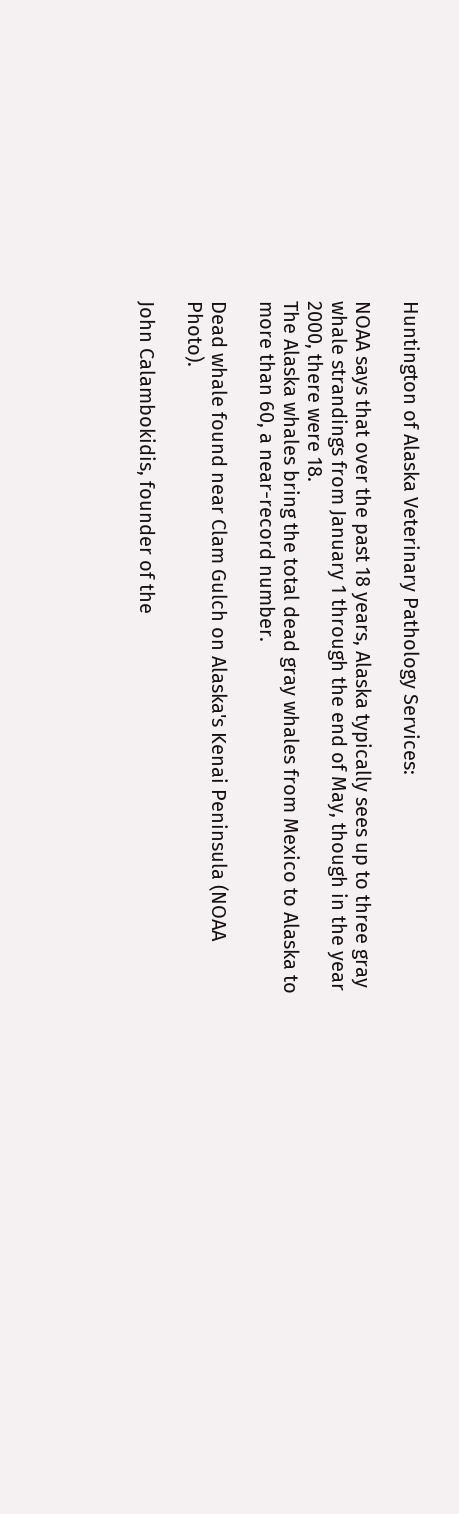Huntington of Alaska Veterinary Pathology Services:

NOAA says that over the past 18 years, Alaska typically sees up to three gray whale strandings from January 1 through the end of May, though in the year 2000, there were 18.
The Alaska whales bring the total dead gray whales from Mexico to Alaska to more than 60, a near-record number.

Dead whale found near Clam Gulch on Alaska's Kenai Peninsula (NOAA Photo).

John Calambokidis, founder of the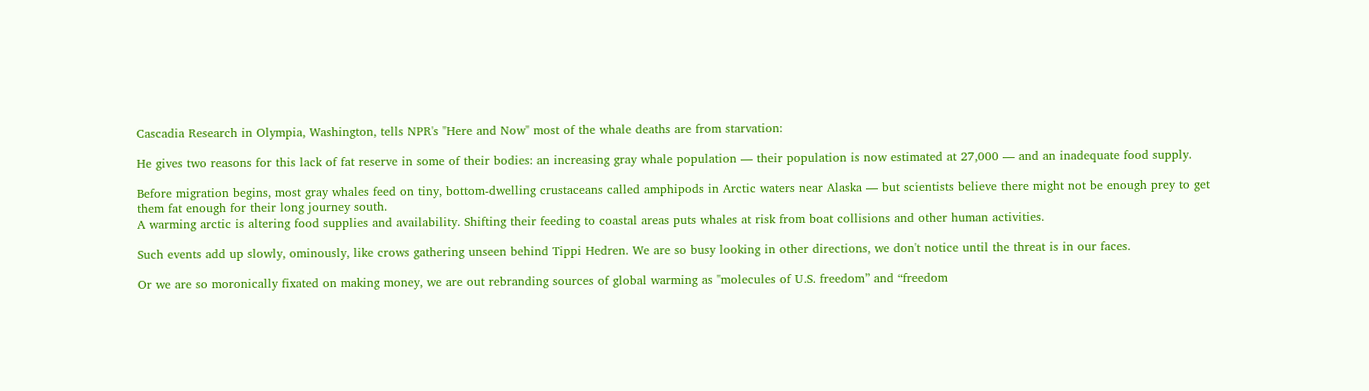Cascadia Research in Olympia, Washington, tells NPR's "Here and Now" most of the whale deaths are from starvation:

He gives two reasons for this lack of fat reserve in some of their bodies: an increasing gray whale population — their population is now estimated at 27,000 — and an inadequate food supply.

Before migration begins, most gray whales feed on tiny, bottom-dwelling crustaceans called amphipods in Arctic waters near Alaska — but scientists believe there might not be enough prey to get them fat enough for their long journey south.
A warming arctic is altering food supplies and availability. Shifting their feeding to coastal areas puts whales at risk from boat collisions and other human activities.

Such events add up slowly, ominously, like crows gathering unseen behind Tippi Hedren. We are so busy looking in other directions, we don't notice until the threat is in our faces.

Or we are so moronically fixated on making money, we are out rebranding sources of global warming as "molecules of U.S. freedom” and “freedom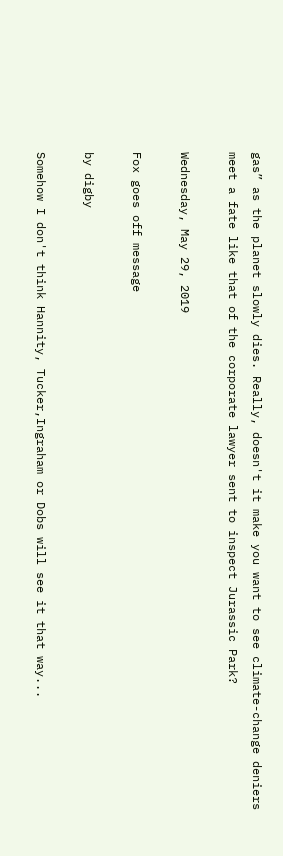gas” as the planet slowly dies. Really, doesn't it make you want to see climate-change deniers meet a fate like that of the corporate lawyer sent to inspect Jurassic Park?

Wednesday, May 29, 2019

Fox goes off message

by digby

Somehow I don't think Hannity, Tucker,Ingraham or Dobs will see it that way...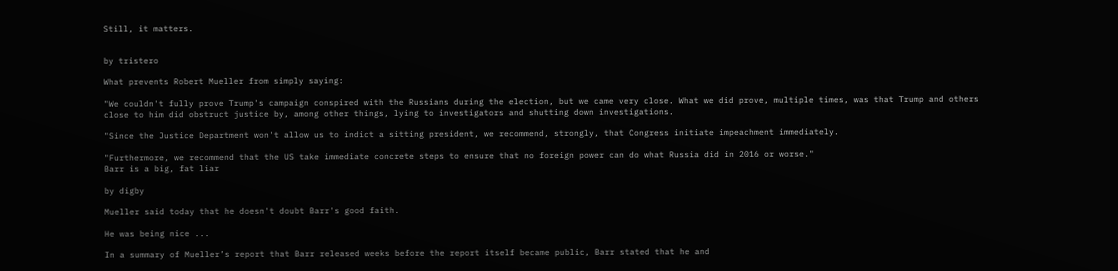Still, it matters.


by tristero

What prevents Robert Mueller from simply saying:

"We couldn't fully prove Trump's campaign conspired with the Russians during the election, but we came very close. What we did prove, multiple times, was that Trump and others close to him did obstruct justice by, among other things, lying to investigators and shutting down investigations.

"Since the Justice Department won't allow us to indict a sitting president, we recommend, strongly, that Congress initiate impeachment immediately.

"Furthermore, we recommend that the US take immediate concrete steps to ensure that no foreign power can do what Russia did in 2016 or worse."
Barr is a big, fat liar

by digby

Mueller said today that he doesn't doubt Barr's good faith.

He was being nice ...

In a summary of Mueller’s report that Barr released weeks before the report itself became public, Barr stated that he and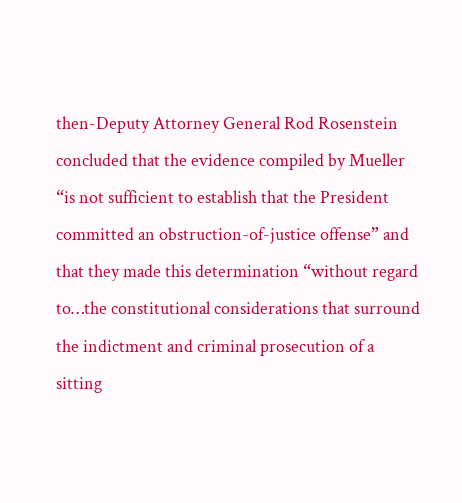then-Deputy Attorney General Rod Rosenstein concluded that the evidence compiled by Mueller “is not sufficient to establish that the President committed an obstruction-of-justice offense” and that they made this determination “without regard to…the constitutional considerations that surround the indictment and criminal prosecution of a sitting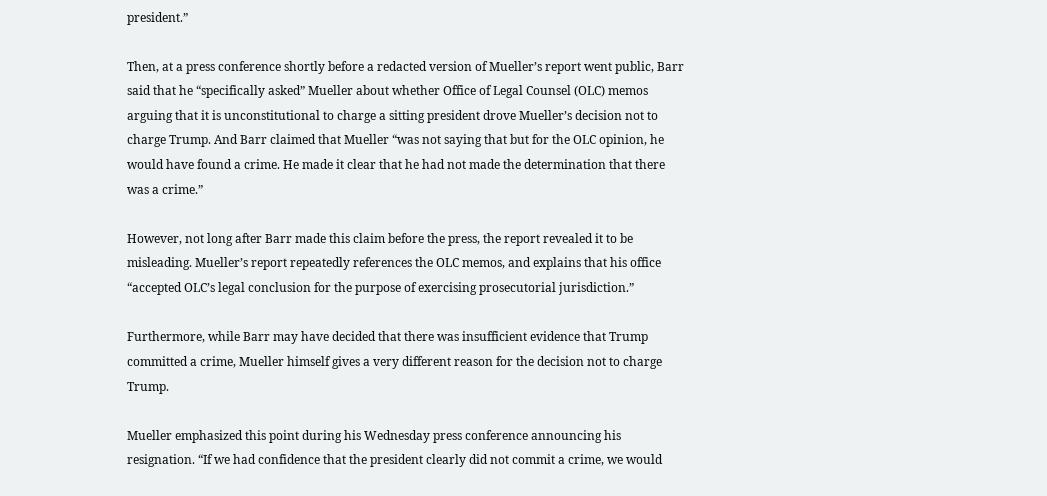president.”

Then, at a press conference shortly before a redacted version of Mueller’s report went public, Barr said that he “specifically asked” Mueller about whether Office of Legal Counsel (OLC) memos arguing that it is unconstitutional to charge a sitting president drove Mueller’s decision not to charge Trump. And Barr claimed that Mueller “was not saying that but for the OLC opinion, he would have found a crime. He made it clear that he had not made the determination that there was a crime.”

However, not long after Barr made this claim before the press, the report revealed it to be misleading. Mueller’s report repeatedly references the OLC memos, and explains that his office “accepted OLC’s legal conclusion for the purpose of exercising prosecutorial jurisdiction.”

Furthermore, while Barr may have decided that there was insufficient evidence that Trump committed a crime, Mueller himself gives a very different reason for the decision not to charge Trump.

Mueller emphasized this point during his Wednesday press conference announcing his resignation. “If we had confidence that the president clearly did not commit a crime, we would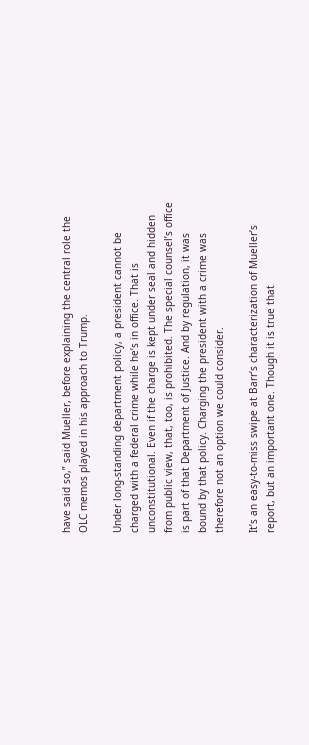have said so,” said Mueller, before explaining the central role the OLC memos played in his approach to Trump.

Under long-standing department policy, a president cannot be charged with a federal crime while he’s in office. That is unconstitutional. Even if the charge is kept under seal and hidden from public view, that, too, is prohibited. The special counsel’s office is part of that Department of Justice. And by regulation, it was bound by that policy. Charging the president with a crime was therefore not an option we could consider.

It’s an easy-to-miss swipe at Barr’s characterization of Mueller’s report, but an important one. Though it is true that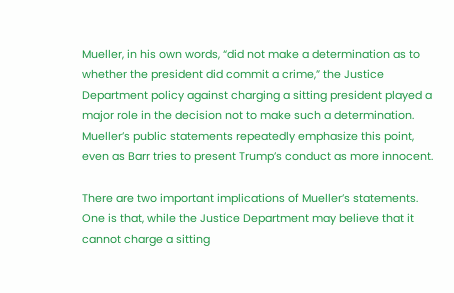Mueller, in his own words, “did not make a determination as to whether the president did commit a crime,” the Justice Department policy against charging a sitting president played a major role in the decision not to make such a determination. Mueller’s public statements repeatedly emphasize this point, even as Barr tries to present Trump’s conduct as more innocent.

There are two important implications of Mueller’s statements. One is that, while the Justice Department may believe that it cannot charge a sitting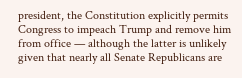president, the Constitution explicitly permits Congress to impeach Trump and remove him from office — although the latter is unlikely given that nearly all Senate Republicans are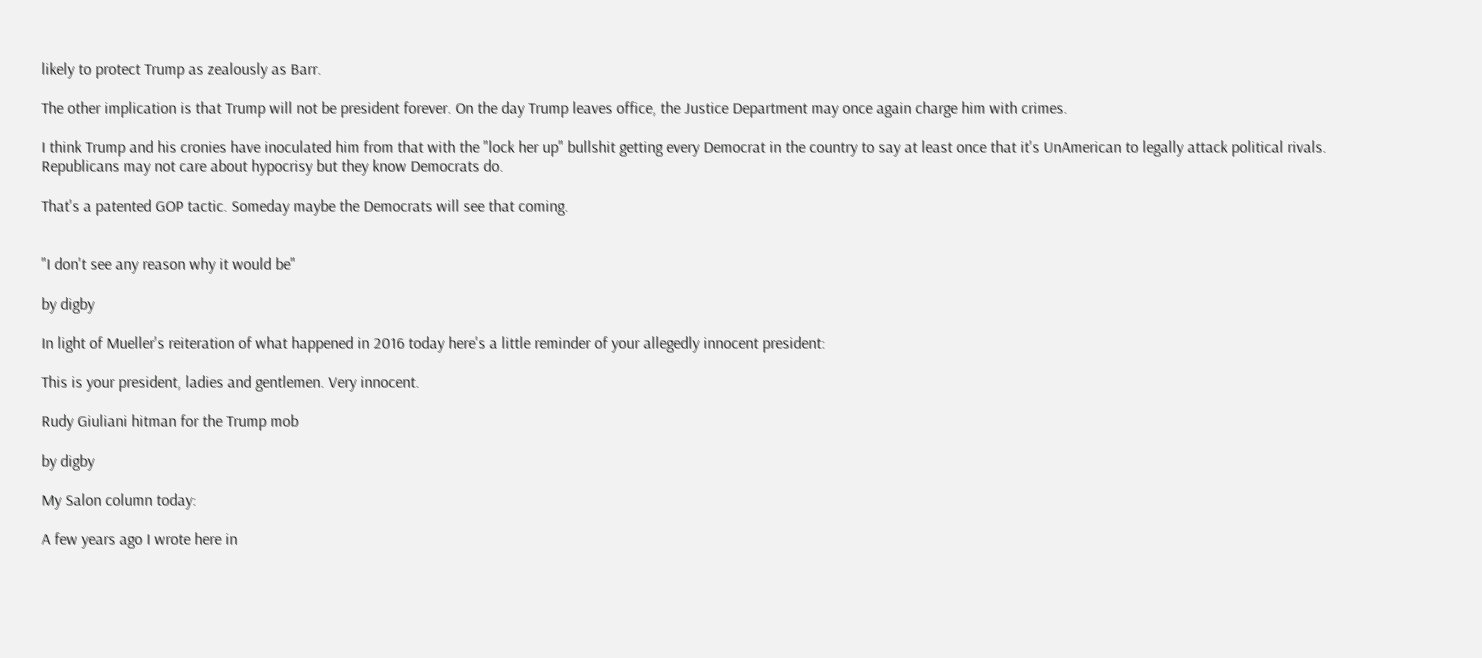likely to protect Trump as zealously as Barr.

The other implication is that Trump will not be president forever. On the day Trump leaves office, the Justice Department may once again charge him with crimes.

I think Trump and his cronies have inoculated him from that with the "lock her up" bullshit getting every Democrat in the country to say at least once that it's UnAmerican to legally attack political rivals. Republicans may not care about hypocrisy but they know Democrats do.

That's a patented GOP tactic. Someday maybe the Democrats will see that coming.


"I don't see any reason why it would be"

by digby

In light of Mueller's reiteration of what happened in 2016 today here's a little reminder of your allegedly innocent president:

This is your president, ladies and gentlemen. Very innocent.

Rudy Giuliani hitman for the Trump mob

by digby

My Salon column today:

A few years ago I wrote here in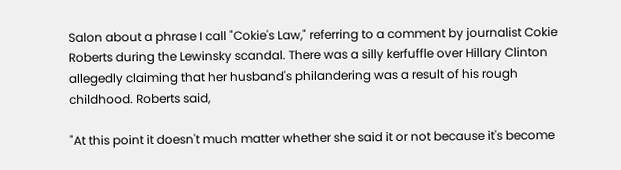Salon about a phrase I call "Cokie's Law," referring to a comment by journalist Cokie Roberts during the Lewinsky scandal. There was a silly kerfuffle over Hillary Clinton allegedly claiming that her husband's philandering was a result of his rough childhood. Roberts said,

"At this point it doesn't much matter whether she said it or not because it's become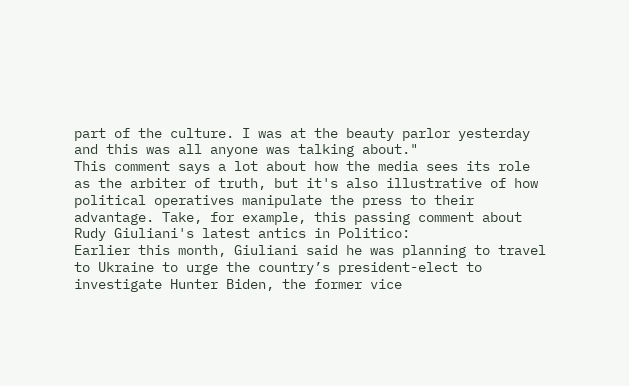part of the culture. I was at the beauty parlor yesterday and this was all anyone was talking about."
This comment says a lot about how the media sees its role as the arbiter of truth, but it's also illustrative of how political operatives manipulate the press to their advantage. Take, for example, this passing comment about Rudy Giuliani's latest antics in Politico:
Earlier this month, Giuliani said he was planning to travel to Ukraine to urge the country’s president-elect to investigate Hunter Biden, the former vice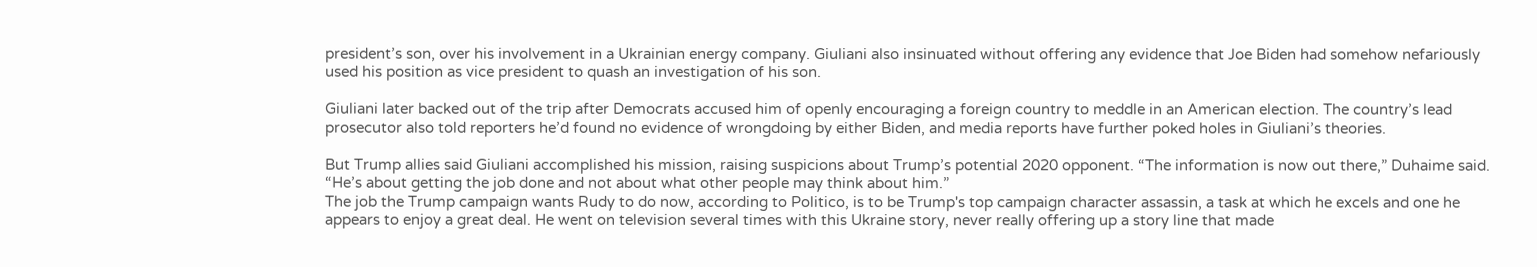president’s son, over his involvement in a Ukrainian energy company. Giuliani also insinuated without offering any evidence that Joe Biden had somehow nefariously used his position as vice president to quash an investigation of his son.

Giuliani later backed out of the trip after Democrats accused him of openly encouraging a foreign country to meddle in an American election. The country’s lead prosecutor also told reporters he’d found no evidence of wrongdoing by either Biden, and media reports have further poked holes in Giuliani’s theories.

But Trump allies said Giuliani accomplished his mission, raising suspicions about Trump’s potential 2020 opponent. “The information is now out there,” Duhaime said. “He’s about getting the job done and not about what other people may think about him.”
The job the Trump campaign wants Rudy to do now, according to Politico, is to be Trump's top campaign character assassin, a task at which he excels and one he appears to enjoy a great deal. He went on television several times with this Ukraine story, never really offering up a story line that made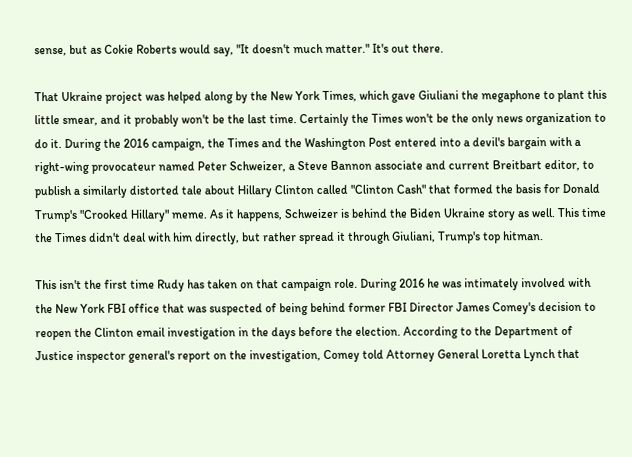sense, but as Cokie Roberts would say, "It doesn't much matter." It's out there.

That Ukraine project was helped along by the New York Times, which gave Giuliani the megaphone to plant this little smear, and it probably won't be the last time. Certainly the Times won't be the only news organization to do it. During the 2016 campaign, the Times and the Washington Post entered into a devil's bargain with a right-wing provocateur named Peter Schweizer, a Steve Bannon associate and current Breitbart editor, to publish a similarly distorted tale about Hillary Clinton called "Clinton Cash" that formed the basis for Donald Trump's "Crooked Hillary" meme. As it happens, Schweizer is behind the Biden Ukraine story as well. This time the Times didn't deal with him directly, but rather spread it through Giuliani, Trump's top hitman.

This isn't the first time Rudy has taken on that campaign role. During 2016 he was intimately involved with the New York FBI office that was suspected of being behind former FBI Director James Comey's decision to reopen the Clinton email investigation in the days before the election. According to the Department of Justice inspector general's report on the investigation, Comey told Attorney General Loretta Lynch that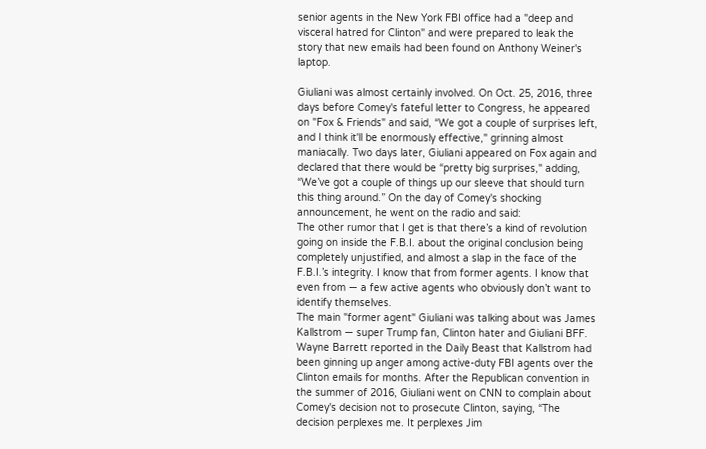senior agents in the New York FBI office had a "deep and visceral hatred for Clinton" and were prepared to leak the story that new emails had been found on Anthony Weiner's laptop.

Giuliani was almost certainly involved. On Oct. 25, 2016, three days before Comey's fateful letter to Congress, he appeared on "Fox & Friends" and said, “We got a couple of surprises left, and I think it'll be enormously effective," grinning almost maniacally. Two days later, Giuliani appeared on Fox again and declared that there would be “pretty big surprises," adding, “We’ve got a couple of things up our sleeve that should turn this thing around.” On the day of Comey's shocking announcement, he went on the radio and said:
The other rumor that I get is that there’s a kind of revolution going on inside the F.B.I. about the original conclusion being completely unjustified, and almost a slap in the face of the F.B.I.’s integrity. I know that from former agents. I know that even from — a few active agents who obviously don’t want to identify themselves.
The main "former agent" Giuliani was talking about was James Kallstrom — super Trump fan, Clinton hater and Giuliani BFF. Wayne Barrett reported in the Daily Beast that Kallstrom had been ginning up anger among active-duty FBI agents over the Clinton emails for months. After the Republican convention in the summer of 2016, Giuliani went on CNN to complain about Comey's decision not to prosecute Clinton, saying, “The decision perplexes me. It perplexes Jim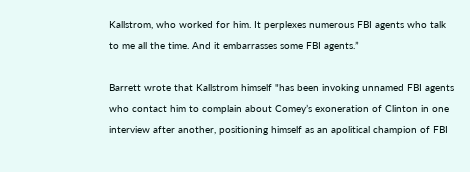Kallstrom, who worked for him. It perplexes numerous FBI agents who talk to me all the time. And it embarrasses some FBI agents.”

Barrett wrote that Kallstrom himself "has been invoking unnamed FBI agents who contact him to complain about Comey’s exoneration of Clinton in one interview after another, positioning himself as an apolitical champion of FBI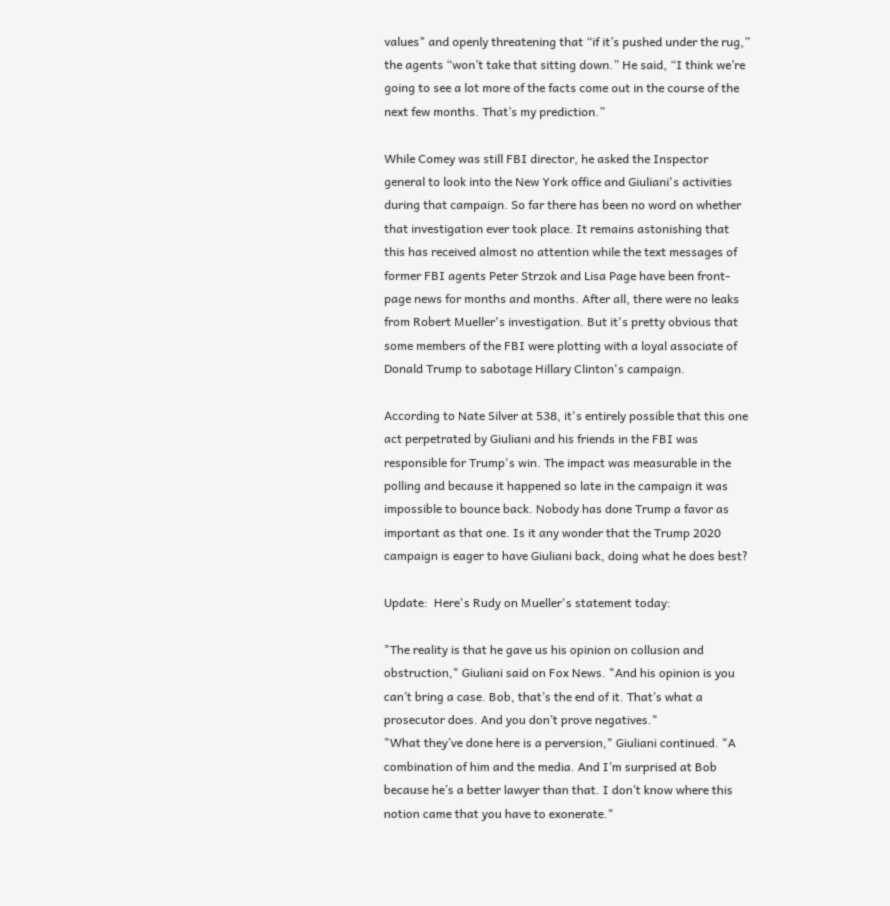values" and openly threatening that “if it’s pushed under the rug,” the agents “won’t take that sitting down.” He said, “I think we’re going to see a lot more of the facts come out in the course of the next few months. That’s my prediction.”

While Comey was still FBI director, he asked the Inspector general to look into the New York office and Giuliani's activities during that campaign. So far there has been no word on whether that investigation ever took place. It remains astonishing that this has received almost no attention while the text messages of former FBI agents Peter Strzok and Lisa Page have been front-page news for months and months. After all, there were no leaks from Robert Mueller's investigation. But it's pretty obvious that some members of the FBI were plotting with a loyal associate of Donald Trump to sabotage Hillary Clinton's campaign.

According to Nate Silver at 538, it's entirely possible that this one act perpetrated by Giuliani and his friends in the FBI was responsible for Trump's win. The impact was measurable in the polling and because it happened so late in the campaign it was impossible to bounce back. Nobody has done Trump a favor as important as that one. Is it any wonder that the Trump 2020 campaign is eager to have Giuliani back, doing what he does best?

Update:  Here's Rudy on Mueller's statement today:

"The reality is that he gave us his opinion on collusion and obstruction," Giuliani said on Fox News. "And his opinion is you can’t bring a case. Bob, that’s the end of it. That’s what a prosecutor does. And you don’t prove negatives."
"What they’ve done here is a perversion," Giuliani continued. "A combination of him and the media. And I’m surprised at Bob because he’s a better lawyer than that. I don’t know where this notion came that you have to exonerate."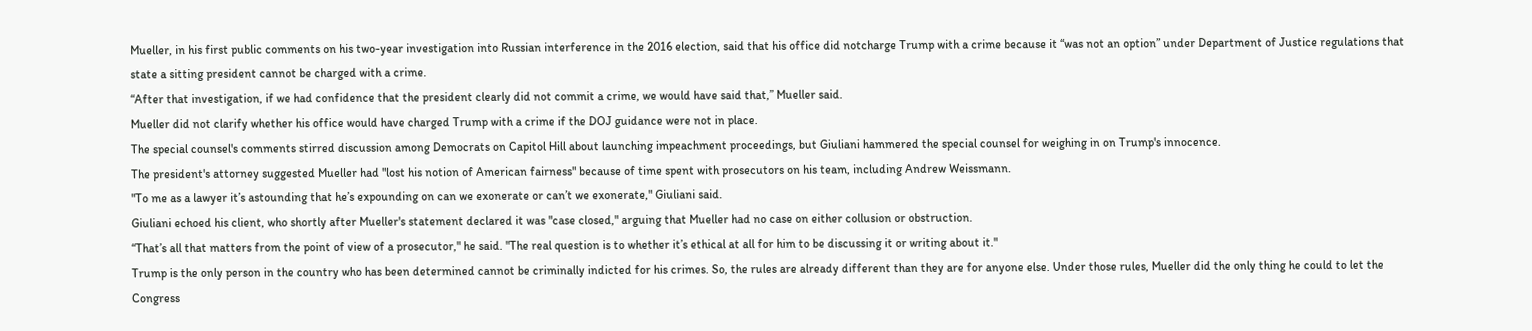Mueller, in his first public comments on his two-year investigation into Russian interference in the 2016 election, said that his office did notcharge Trump with a crime because it “was not an option” under Department of Justice regulations that state a sitting president cannot be charged with a crime.
“After that investigation, if we had confidence that the president clearly did not commit a crime, we would have said that,” Mueller said.
Mueller did not clarify whether his office would have charged Trump with a crime if the DOJ guidance were not in place.
The special counsel's comments stirred discussion among Democrats on Capitol Hill about launching impeachment proceedings, but Giuliani hammered the special counsel for weighing in on Trump's innocence.
The president's attorney suggested Mueller had "lost his notion of American fairness" because of time spent with prosecutors on his team, including Andrew Weissmann.
"To me as a lawyer it’s astounding that he’s expounding on can we exonerate or can’t we exonerate," Giuliani said.
Giuliani echoed his client, who shortly after Mueller's statement declared it was "case closed," arguing that Mueller had no case on either collusion or obstruction.
“That’s all that matters from the point of view of a prosecutor," he said. "The real question is to whether it’s ethical at all for him to be discussing it or writing about it."
Trump is the only person in the country who has been determined cannot be criminally indicted for his crimes. So, the rules are already different than they are for anyone else. Under those rules, Mueller did the only thing he could to let the Congress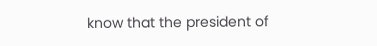know that the president of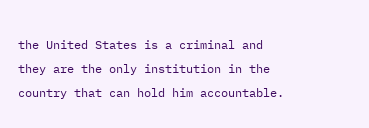the United States is a criminal and they are the only institution in the country that can hold him accountable.